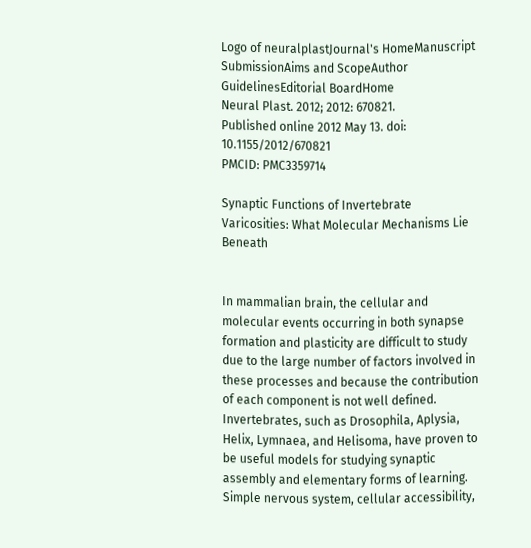Logo of neuralplastJournal's HomeManuscript SubmissionAims and ScopeAuthor GuidelinesEditorial BoardHome
Neural Plast. 2012; 2012: 670821.
Published online 2012 May 13. doi:  10.1155/2012/670821
PMCID: PMC3359714

Synaptic Functions of Invertebrate Varicosities: What Molecular Mechanisms Lie Beneath


In mammalian brain, the cellular and molecular events occurring in both synapse formation and plasticity are difficult to study due to the large number of factors involved in these processes and because the contribution of each component is not well defined. Invertebrates, such as Drosophila, Aplysia, Helix, Lymnaea, and Helisoma, have proven to be useful models for studying synaptic assembly and elementary forms of learning. Simple nervous system, cellular accessibility,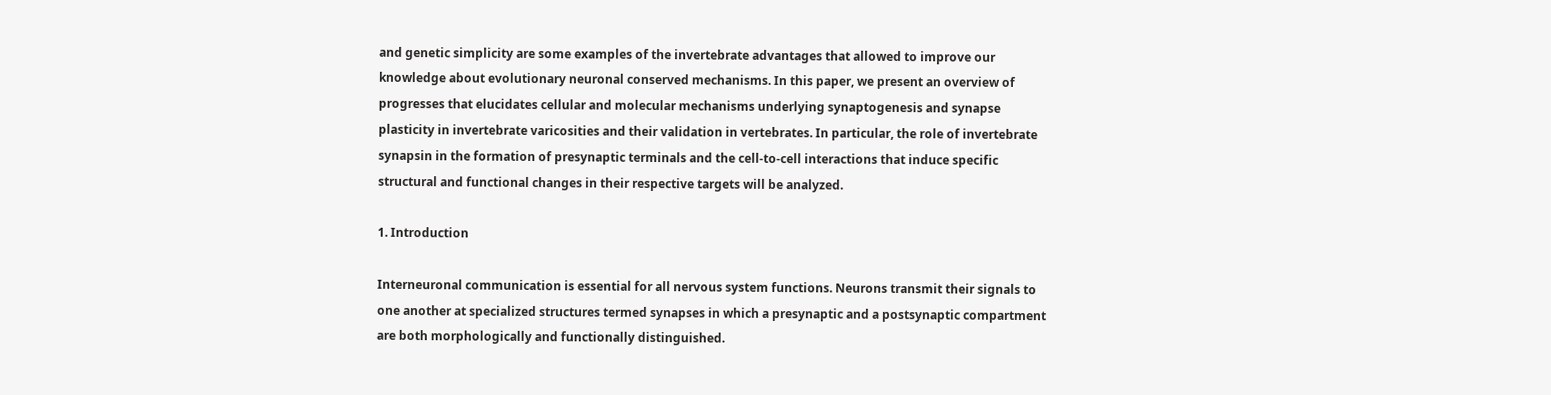and genetic simplicity are some examples of the invertebrate advantages that allowed to improve our knowledge about evolutionary neuronal conserved mechanisms. In this paper, we present an overview of progresses that elucidates cellular and molecular mechanisms underlying synaptogenesis and synapse plasticity in invertebrate varicosities and their validation in vertebrates. In particular, the role of invertebrate synapsin in the formation of presynaptic terminals and the cell-to-cell interactions that induce specific structural and functional changes in their respective targets will be analyzed.

1. Introduction

Interneuronal communication is essential for all nervous system functions. Neurons transmit their signals to one another at specialized structures termed synapses in which a presynaptic and a postsynaptic compartment are both morphologically and functionally distinguished.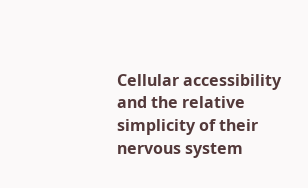Cellular accessibility and the relative simplicity of their nervous system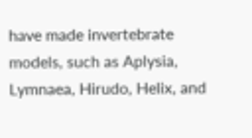have made invertebrate models, such as Aplysia, Lymnaea, Hirudo, Helix, and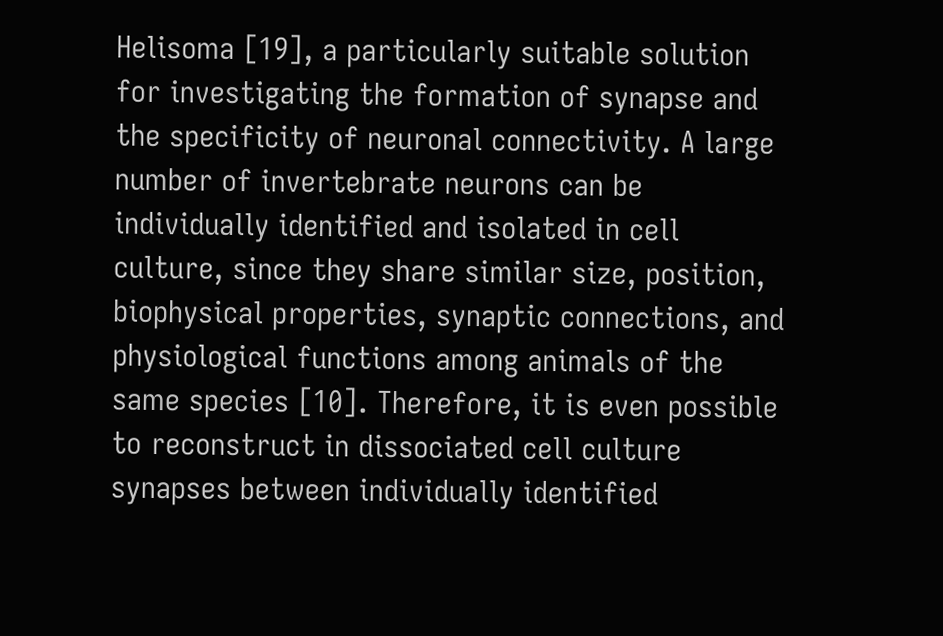Helisoma [19], a particularly suitable solution for investigating the formation of synapse and the specificity of neuronal connectivity. A large number of invertebrate neurons can be individually identified and isolated in cell culture, since they share similar size, position, biophysical properties, synaptic connections, and physiological functions among animals of the same species [10]. Therefore, it is even possible to reconstruct in dissociated cell culture synapses between individually identified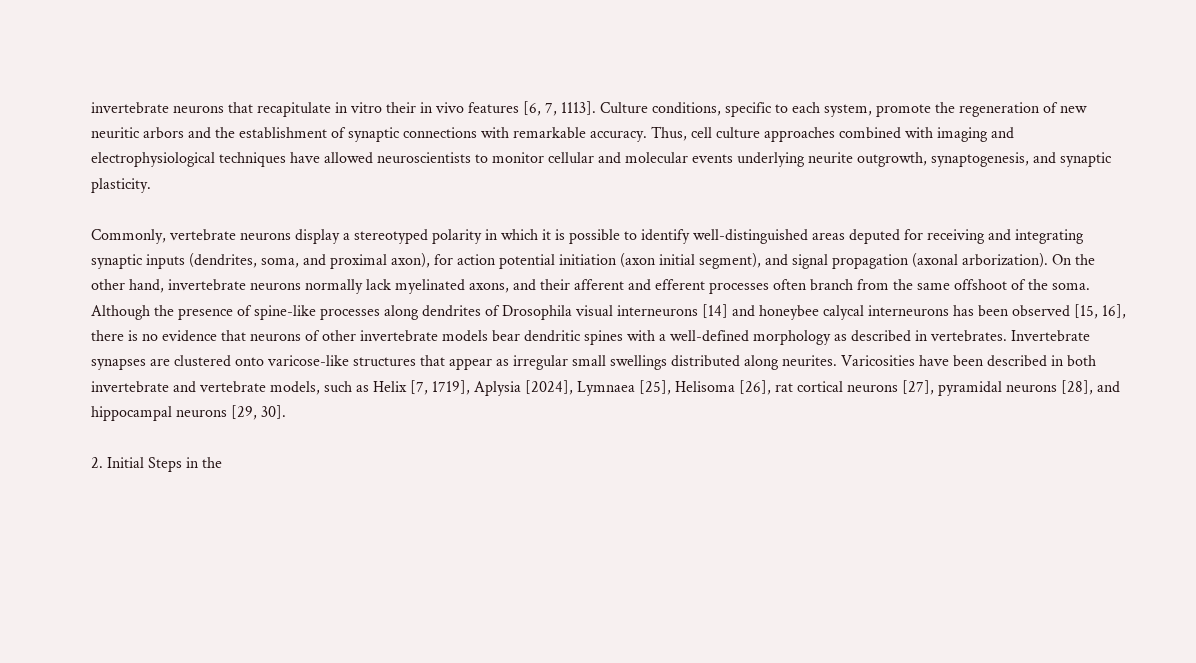invertebrate neurons that recapitulate in vitro their in vivo features [6, 7, 1113]. Culture conditions, specific to each system, promote the regeneration of new neuritic arbors and the establishment of synaptic connections with remarkable accuracy. Thus, cell culture approaches combined with imaging and electrophysiological techniques have allowed neuroscientists to monitor cellular and molecular events underlying neurite outgrowth, synaptogenesis, and synaptic plasticity.

Commonly, vertebrate neurons display a stereotyped polarity in which it is possible to identify well-distinguished areas deputed for receiving and integrating synaptic inputs (dendrites, soma, and proximal axon), for action potential initiation (axon initial segment), and signal propagation (axonal arborization). On the other hand, invertebrate neurons normally lack myelinated axons, and their afferent and efferent processes often branch from the same offshoot of the soma. Although the presence of spine-like processes along dendrites of Drosophila visual interneurons [14] and honeybee calycal interneurons has been observed [15, 16], there is no evidence that neurons of other invertebrate models bear dendritic spines with a well-defined morphology as described in vertebrates. Invertebrate synapses are clustered onto varicose-like structures that appear as irregular small swellings distributed along neurites. Varicosities have been described in both invertebrate and vertebrate models, such as Helix [7, 1719], Aplysia [2024], Lymnaea [25], Helisoma [26], rat cortical neurons [27], pyramidal neurons [28], and hippocampal neurons [29, 30].

2. Initial Steps in the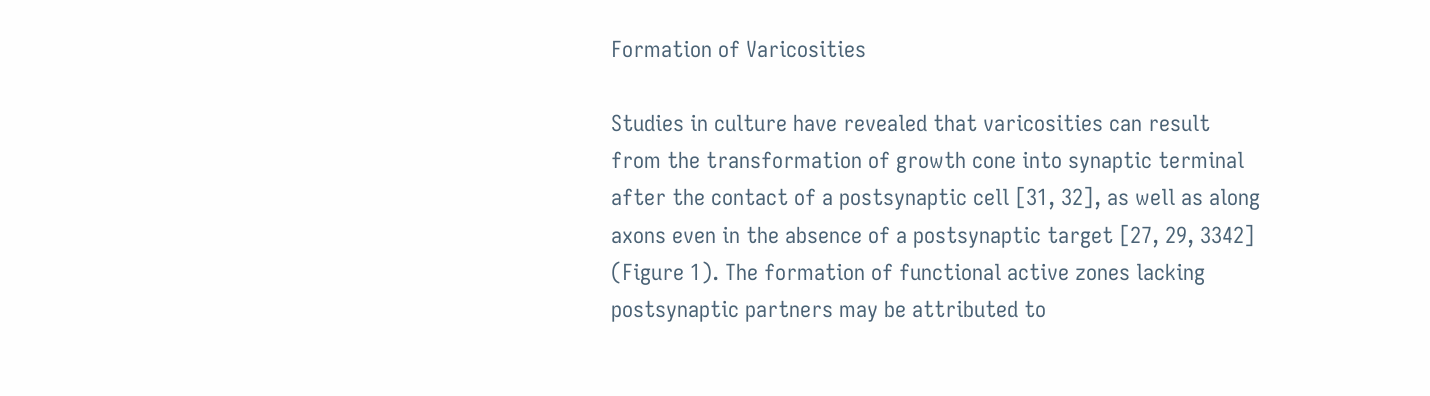Formation of Varicosities

Studies in culture have revealed that varicosities can result from the transformation of growth cone into synaptic terminal after the contact of a postsynaptic cell [31, 32], as well as along axons even in the absence of a postsynaptic target [27, 29, 3342] (Figure 1). The formation of functional active zones lacking postsynaptic partners may be attributed to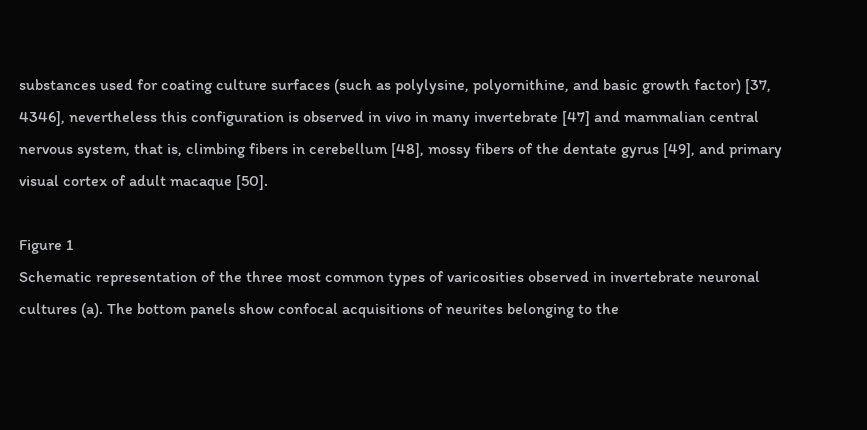substances used for coating culture surfaces (such as polylysine, polyornithine, and basic growth factor) [37, 4346], nevertheless this configuration is observed in vivo in many invertebrate [47] and mammalian central nervous system, that is, climbing fibers in cerebellum [48], mossy fibers of the dentate gyrus [49], and primary visual cortex of adult macaque [50].

Figure 1
Schematic representation of the three most common types of varicosities observed in invertebrate neuronal cultures (a). The bottom panels show confocal acquisitions of neurites belonging to the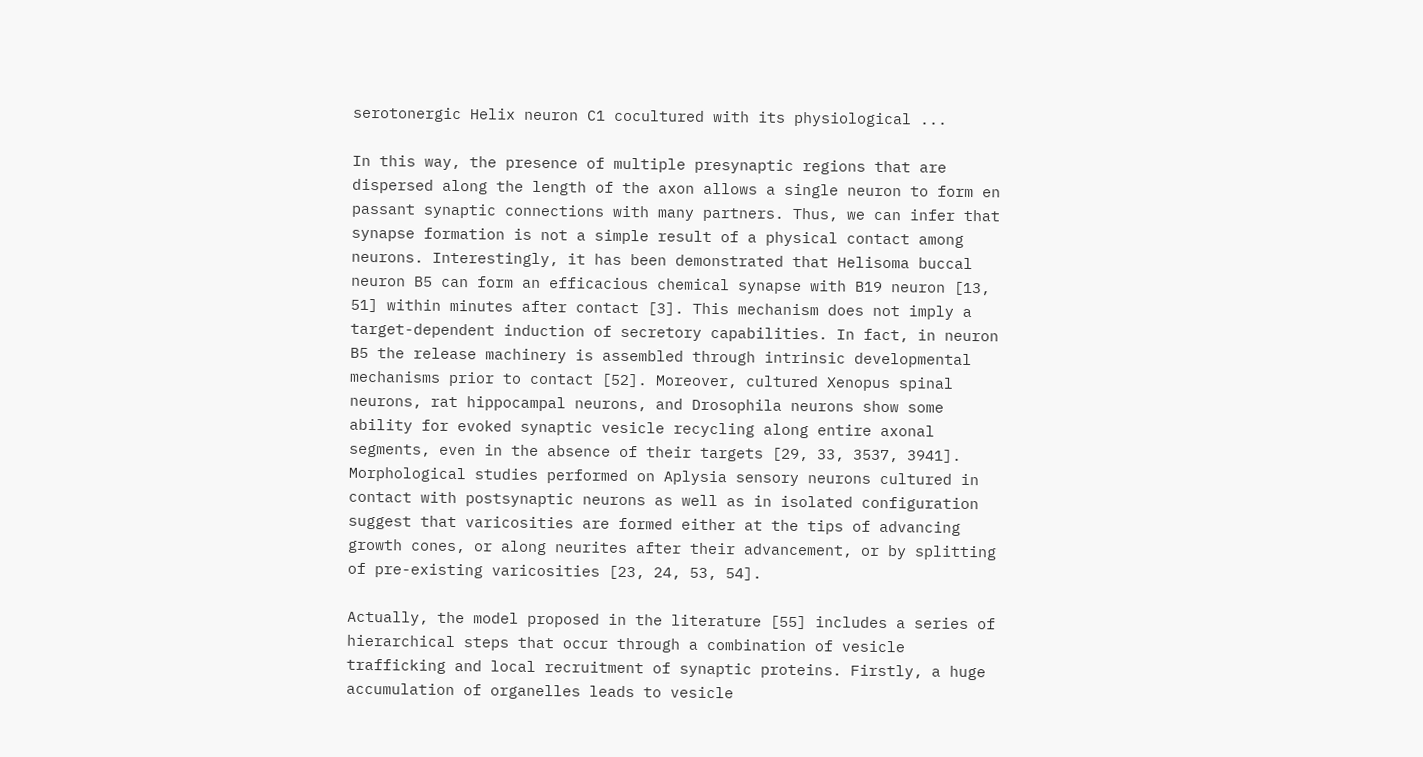serotonergic Helix neuron C1 cocultured with its physiological ...

In this way, the presence of multiple presynaptic regions that are dispersed along the length of the axon allows a single neuron to form en passant synaptic connections with many partners. Thus, we can infer that synapse formation is not a simple result of a physical contact among neurons. Interestingly, it has been demonstrated that Helisoma buccal neuron B5 can form an efficacious chemical synapse with B19 neuron [13, 51] within minutes after contact [3]. This mechanism does not imply a target-dependent induction of secretory capabilities. In fact, in neuron B5 the release machinery is assembled through intrinsic developmental mechanisms prior to contact [52]. Moreover, cultured Xenopus spinal neurons, rat hippocampal neurons, and Drosophila neurons show some ability for evoked synaptic vesicle recycling along entire axonal segments, even in the absence of their targets [29, 33, 3537, 3941]. Morphological studies performed on Aplysia sensory neurons cultured in contact with postsynaptic neurons as well as in isolated configuration suggest that varicosities are formed either at the tips of advancing growth cones, or along neurites after their advancement, or by splitting of pre-existing varicosities [23, 24, 53, 54].

Actually, the model proposed in the literature [55] includes a series of hierarchical steps that occur through a combination of vesicle trafficking and local recruitment of synaptic proteins. Firstly, a huge accumulation of organelles leads to vesicle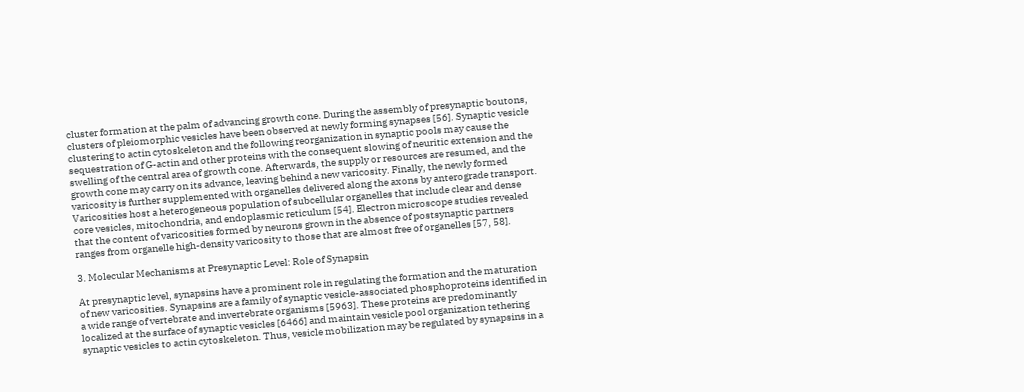cluster formation at the palm of advancing growth cone. During the assembly of presynaptic boutons, clusters of pleiomorphic vesicles have been observed at newly forming synapses [56]. Synaptic vesicle clustering to actin cytoskeleton and the following reorganization in synaptic pools may cause the sequestration of G-actin and other proteins with the consequent slowing of neuritic extension and the swelling of the central area of growth cone. Afterwards, the supply or resources are resumed, and the growth cone may carry on its advance, leaving behind a new varicosity. Finally, the newly formed varicosity is further supplemented with organelles delivered along the axons by anterograde transport. Varicosities host a heterogeneous population of subcellular organelles that include clear and dense core vesicles, mitochondria, and endoplasmic reticulum [54]. Electron microscope studies revealed that the content of varicosities formed by neurons grown in the absence of postsynaptic partners ranges from organelle high-density varicosity to those that are almost free of organelles [57, 58].

3. Molecular Mechanisms at Presynaptic Level: Role of Synapsin

At presynaptic level, synapsins have a prominent role in regulating the formation and the maturation of new varicosities. Synapsins are a family of synaptic vesicle-associated phosphoproteins identified in a wide range of vertebrate and invertebrate organisms [5963]. These proteins are predominantly localized at the surface of synaptic vesicles [6466] and maintain vesicle pool organization tethering synaptic vesicles to actin cytoskeleton. Thus, vesicle mobilization may be regulated by synapsins in a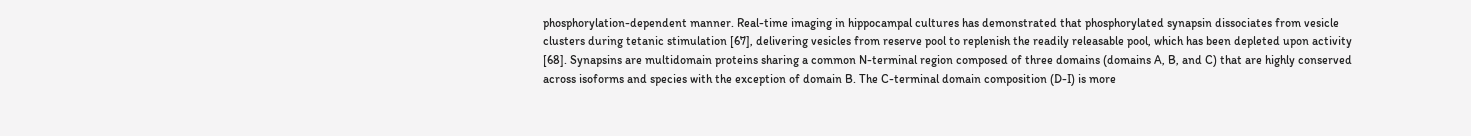phosphorylation-dependent manner. Real-time imaging in hippocampal cultures has demonstrated that phosphorylated synapsin dissociates from vesicle clusters during tetanic stimulation [67], delivering vesicles from reserve pool to replenish the readily releasable pool, which has been depleted upon activity [68]. Synapsins are multidomain proteins sharing a common N-terminal region composed of three domains (domains A, B, and C) that are highly conserved across isoforms and species with the exception of domain B. The C-terminal domain composition (D-I) is more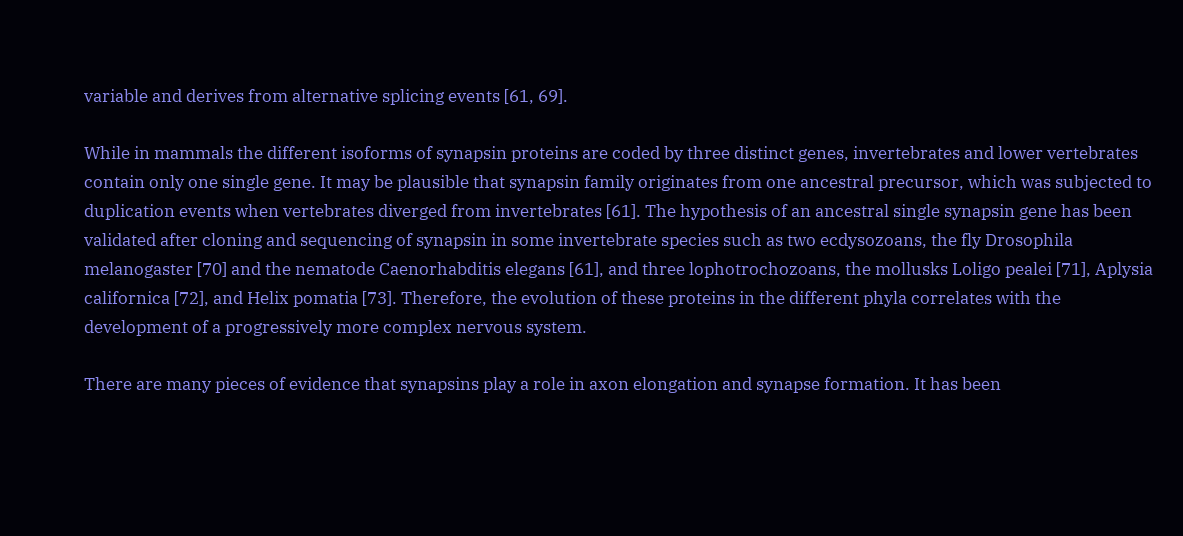variable and derives from alternative splicing events [61, 69].

While in mammals the different isoforms of synapsin proteins are coded by three distinct genes, invertebrates and lower vertebrates contain only one single gene. It may be plausible that synapsin family originates from one ancestral precursor, which was subjected to duplication events when vertebrates diverged from invertebrates [61]. The hypothesis of an ancestral single synapsin gene has been validated after cloning and sequencing of synapsin in some invertebrate species such as two ecdysozoans, the fly Drosophila melanogaster [70] and the nematode Caenorhabditis elegans [61], and three lophotrochozoans, the mollusks Loligo pealei [71], Aplysia californica [72], and Helix pomatia [73]. Therefore, the evolution of these proteins in the different phyla correlates with the development of a progressively more complex nervous system.

There are many pieces of evidence that synapsins play a role in axon elongation and synapse formation. It has been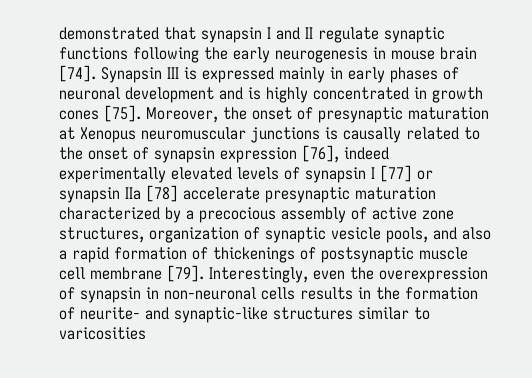demonstrated that synapsin I and II regulate synaptic functions following the early neurogenesis in mouse brain [74]. Synapsin III is expressed mainly in early phases of neuronal development and is highly concentrated in growth cones [75]. Moreover, the onset of presynaptic maturation at Xenopus neuromuscular junctions is causally related to the onset of synapsin expression [76], indeed experimentally elevated levels of synapsin I [77] or synapsin IIa [78] accelerate presynaptic maturation characterized by a precocious assembly of active zone structures, organization of synaptic vesicle pools, and also a rapid formation of thickenings of postsynaptic muscle cell membrane [79]. Interestingly, even the overexpression of synapsin in non-neuronal cells results in the formation of neurite- and synaptic-like structures similar to varicosities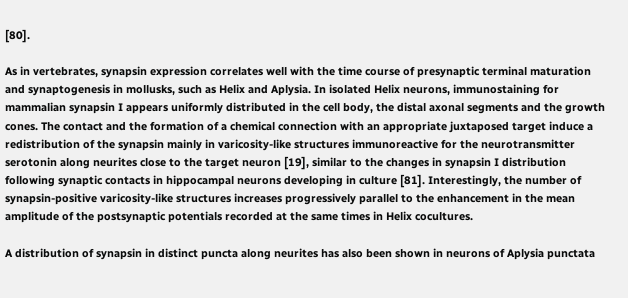[80].

As in vertebrates, synapsin expression correlates well with the time course of presynaptic terminal maturation and synaptogenesis in mollusks, such as Helix and Aplysia. In isolated Helix neurons, immunostaining for mammalian synapsin I appears uniformly distributed in the cell body, the distal axonal segments and the growth cones. The contact and the formation of a chemical connection with an appropriate juxtaposed target induce a redistribution of the synapsin mainly in varicosity-like structures immunoreactive for the neurotransmitter serotonin along neurites close to the target neuron [19], similar to the changes in synapsin I distribution following synaptic contacts in hippocampal neurons developing in culture [81]. Interestingly, the number of synapsin-positive varicosity-like structures increases progressively parallel to the enhancement in the mean amplitude of the postsynaptic potentials recorded at the same times in Helix cocultures.

A distribution of synapsin in distinct puncta along neurites has also been shown in neurons of Aplysia punctata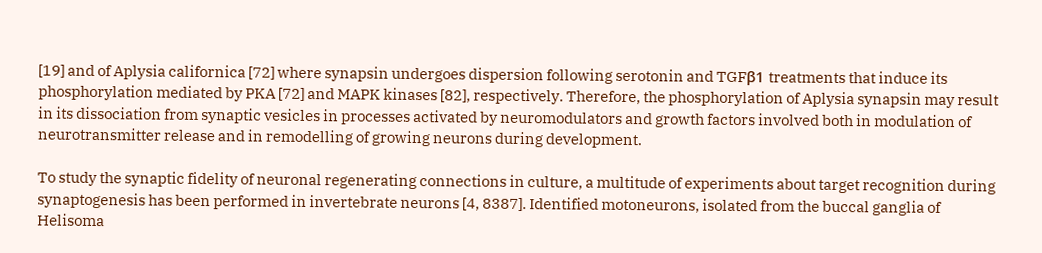[19] and of Aplysia californica [72] where synapsin undergoes dispersion following serotonin and TGFβ1 treatments that induce its phosphorylation mediated by PKA [72] and MAPK kinases [82], respectively. Therefore, the phosphorylation of Aplysia synapsin may result in its dissociation from synaptic vesicles in processes activated by neuromodulators and growth factors involved both in modulation of neurotransmitter release and in remodelling of growing neurons during development.

To study the synaptic fidelity of neuronal regenerating connections in culture, a multitude of experiments about target recognition during synaptogenesis has been performed in invertebrate neurons [4, 8387]. Identified motoneurons, isolated from the buccal ganglia of Helisoma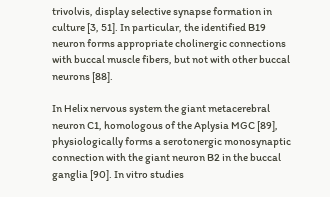trivolvis, display selective synapse formation in culture [3, 51]. In particular, the identified B19 neuron forms appropriate cholinergic connections with buccal muscle fibers, but not with other buccal neurons [88].

In Helix nervous system the giant metacerebral neuron C1, homologous of the Aplysia MGC [89], physiologically forms a serotonergic monosynaptic connection with the giant neuron B2 in the buccal ganglia [90]. In vitro studies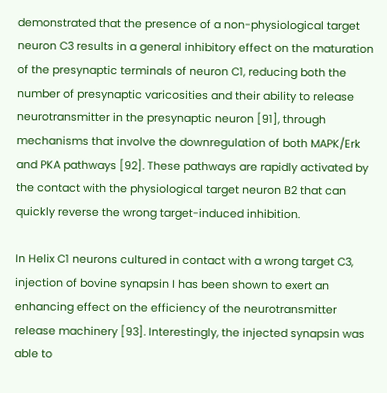demonstrated that the presence of a non-physiological target neuron C3 results in a general inhibitory effect on the maturation of the presynaptic terminals of neuron C1, reducing both the number of presynaptic varicosities and their ability to release neurotransmitter in the presynaptic neuron [91], through mechanisms that involve the downregulation of both MAPK/Erk and PKA pathways [92]. These pathways are rapidly activated by the contact with the physiological target neuron B2 that can quickly reverse the wrong target-induced inhibition.

In Helix C1 neurons cultured in contact with a wrong target C3, injection of bovine synapsin I has been shown to exert an enhancing effect on the efficiency of the neurotransmitter release machinery [93]. Interestingly, the injected synapsin was able to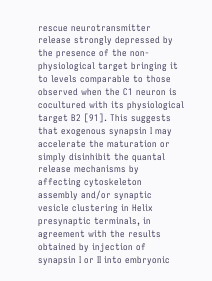rescue neurotransmitter release strongly depressed by the presence of the non-physiological target bringing it to levels comparable to those observed when the C1 neuron is cocultured with its physiological target B2 [91]. This suggests that exogenous synapsin I may accelerate the maturation or simply disinhibit the quantal release mechanisms by affecting cytoskeleton assembly and/or synaptic vesicle clustering in Helix presynaptic terminals, in agreement with the results obtained by injection of synapsin I or II into embryonic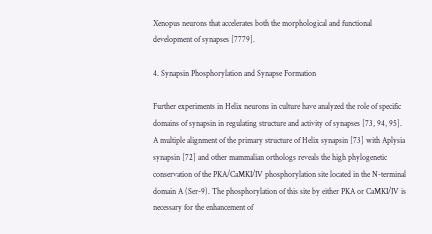Xenopus neurons that accelerates both the morphological and functional development of synapses [7779].

4. Synapsin Phosphorylation and Synapse Formation

Further experiments in Helix neurons in culture have analyzed the role of specific domains of synapsin in regulating structure and activity of synapses [73, 94, 95]. A multiple alignment of the primary structure of Helix synapsin [73] with Aplysia synapsin [72] and other mammalian orthologs reveals the high phylogenetic conservation of the PKA/CaMKI/IV phosphorylation site located in the N-terminal domain A (Ser-9). The phosphorylation of this site by either PKA or CaMKI/IV is necessary for the enhancement of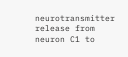neurotransmitter release from neuron C1 to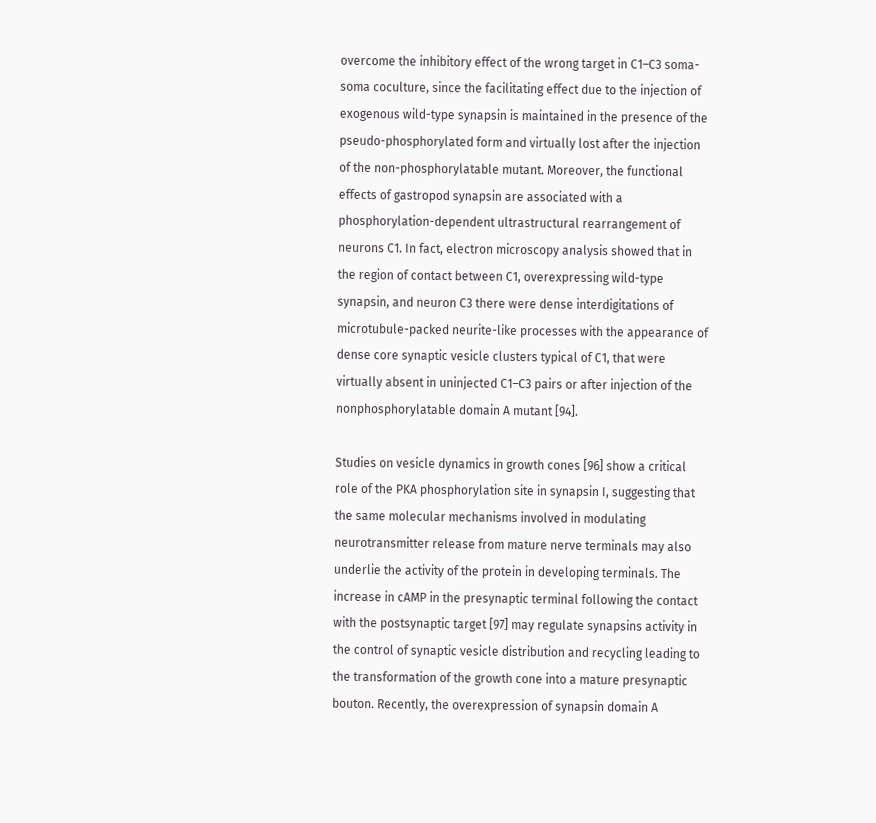overcome the inhibitory effect of the wrong target in C1–C3 soma-soma coculture, since the facilitating effect due to the injection of exogenous wild-type synapsin is maintained in the presence of the pseudo-phosphorylated form and virtually lost after the injection of the non-phosphorylatable mutant. Moreover, the functional effects of gastropod synapsin are associated with a phosphorylation-dependent ultrastructural rearrangement of neurons C1. In fact, electron microscopy analysis showed that in the region of contact between C1, overexpressing wild-type synapsin, and neuron C3 there were dense interdigitations of microtubule-packed neurite-like processes with the appearance of dense core synaptic vesicle clusters typical of C1, that were virtually absent in uninjected C1–C3 pairs or after injection of the nonphosphorylatable domain A mutant [94].

Studies on vesicle dynamics in growth cones [96] show a critical role of the PKA phosphorylation site in synapsin I, suggesting that the same molecular mechanisms involved in modulating neurotransmitter release from mature nerve terminals may also underlie the activity of the protein in developing terminals. The increase in cAMP in the presynaptic terminal following the contact with the postsynaptic target [97] may regulate synapsins activity in the control of synaptic vesicle distribution and recycling leading to the transformation of the growth cone into a mature presynaptic bouton. Recently, the overexpression of synapsin domain A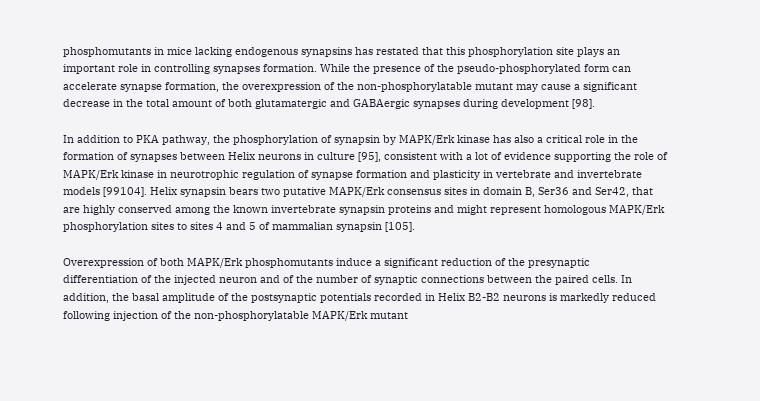phosphomutants in mice lacking endogenous synapsins has restated that this phosphorylation site plays an important role in controlling synapses formation. While the presence of the pseudo-phosphorylated form can accelerate synapse formation, the overexpression of the non-phosphorylatable mutant may cause a significant decrease in the total amount of both glutamatergic and GABAergic synapses during development [98].

In addition to PKA pathway, the phosphorylation of synapsin by MAPK/Erk kinase has also a critical role in the formation of synapses between Helix neurons in culture [95], consistent with a lot of evidence supporting the role of MAPK/Erk kinase in neurotrophic regulation of synapse formation and plasticity in vertebrate and invertebrate models [99104]. Helix synapsin bears two putative MAPK/Erk consensus sites in domain B, Ser36 and Ser42, that are highly conserved among the known invertebrate synapsin proteins and might represent homologous MAPK/Erk phosphorylation sites to sites 4 and 5 of mammalian synapsin [105].

Overexpression of both MAPK/Erk phosphomutants induce a significant reduction of the presynaptic differentiation of the injected neuron and of the number of synaptic connections between the paired cells. In addition, the basal amplitude of the postsynaptic potentials recorded in Helix B2-B2 neurons is markedly reduced following injection of the non-phosphorylatable MAPK/Erk mutant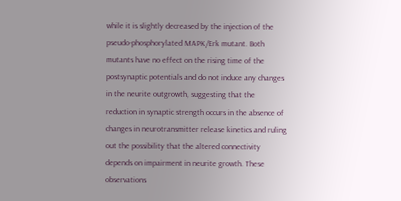while it is slightly decreased by the injection of the pseudo-phosphorylated MAPK/Erk mutant. Both mutants have no effect on the rising time of the postsynaptic potentials and do not induce any changes in the neurite outgrowth, suggesting that the reduction in synaptic strength occurs in the absence of changes in neurotransmitter release kinetics and ruling out the possibility that the altered connectivity depends on impairment in neurite growth. These observations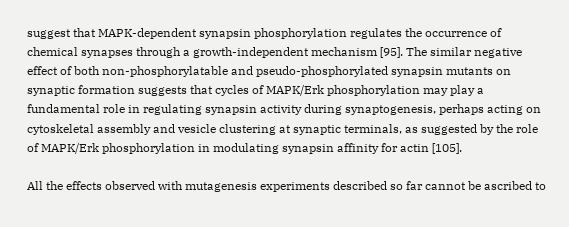suggest that MAPK-dependent synapsin phosphorylation regulates the occurrence of chemical synapses through a growth-independent mechanism [95]. The similar negative effect of both non-phosphorylatable and pseudo-phosphorylated synapsin mutants on synaptic formation suggests that cycles of MAPK/Erk phosphorylation may play a fundamental role in regulating synapsin activity during synaptogenesis, perhaps acting on cytoskeletal assembly and vesicle clustering at synaptic terminals, as suggested by the role of MAPK/Erk phosphorylation in modulating synapsin affinity for actin [105].

All the effects observed with mutagenesis experiments described so far cannot be ascribed to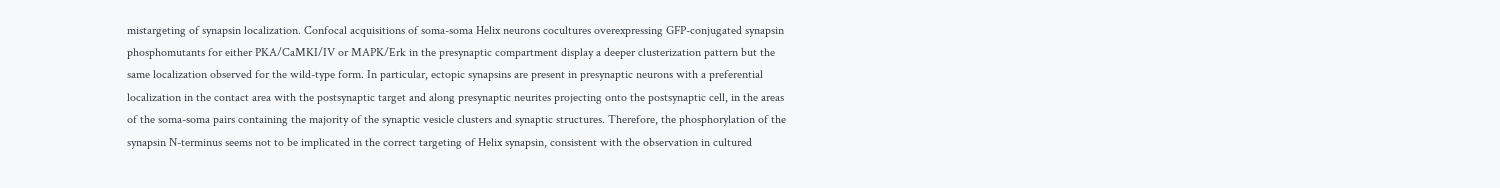mistargeting of synapsin localization. Confocal acquisitions of soma-soma Helix neurons cocultures overexpressing GFP-conjugated synapsin phosphomutants for either PKA/CaMKI/IV or MAPK/Erk in the presynaptic compartment display a deeper clusterization pattern but the same localization observed for the wild-type form. In particular, ectopic synapsins are present in presynaptic neurons with a preferential localization in the contact area with the postsynaptic target and along presynaptic neurites projecting onto the postsynaptic cell, in the areas of the soma-soma pairs containing the majority of the synaptic vesicle clusters and synaptic structures. Therefore, the phosphorylation of the synapsin N-terminus seems not to be implicated in the correct targeting of Helix synapsin, consistent with the observation in cultured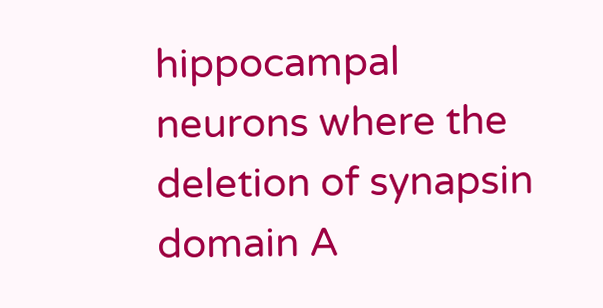hippocampal neurons where the deletion of synapsin domain A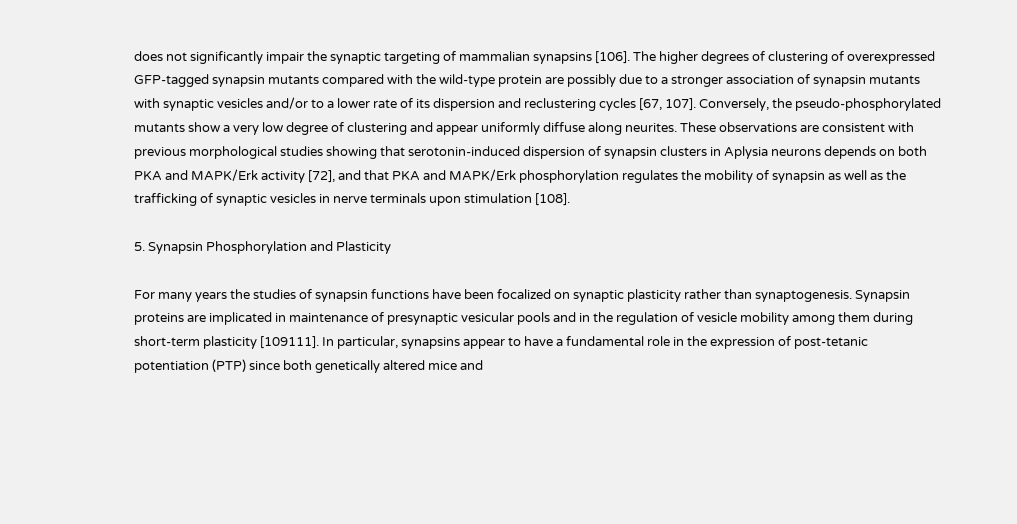does not significantly impair the synaptic targeting of mammalian synapsins [106]. The higher degrees of clustering of overexpressed GFP-tagged synapsin mutants compared with the wild-type protein are possibly due to a stronger association of synapsin mutants with synaptic vesicles and/or to a lower rate of its dispersion and reclustering cycles [67, 107]. Conversely, the pseudo-phosphorylated mutants show a very low degree of clustering and appear uniformly diffuse along neurites. These observations are consistent with previous morphological studies showing that serotonin-induced dispersion of synapsin clusters in Aplysia neurons depends on both PKA and MAPK/Erk activity [72], and that PKA and MAPK/Erk phosphorylation regulates the mobility of synapsin as well as the trafficking of synaptic vesicles in nerve terminals upon stimulation [108].

5. Synapsin Phosphorylation and Plasticity

For many years the studies of synapsin functions have been focalized on synaptic plasticity rather than synaptogenesis. Synapsin proteins are implicated in maintenance of presynaptic vesicular pools and in the regulation of vesicle mobility among them during short-term plasticity [109111]. In particular, synapsins appear to have a fundamental role in the expression of post-tetanic potentiation (PTP) since both genetically altered mice and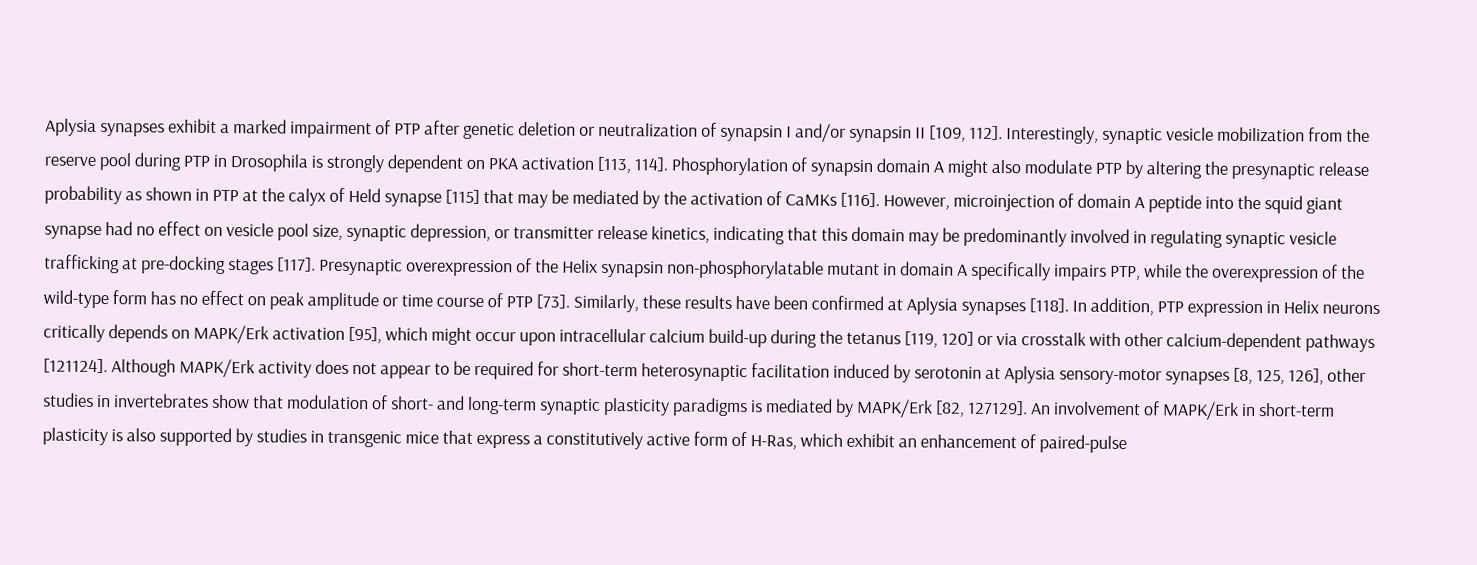Aplysia synapses exhibit a marked impairment of PTP after genetic deletion or neutralization of synapsin I and/or synapsin II [109, 112]. Interestingly, synaptic vesicle mobilization from the reserve pool during PTP in Drosophila is strongly dependent on PKA activation [113, 114]. Phosphorylation of synapsin domain A might also modulate PTP by altering the presynaptic release probability as shown in PTP at the calyx of Held synapse [115] that may be mediated by the activation of CaMKs [116]. However, microinjection of domain A peptide into the squid giant synapse had no effect on vesicle pool size, synaptic depression, or transmitter release kinetics, indicating that this domain may be predominantly involved in regulating synaptic vesicle trafficking at pre-docking stages [117]. Presynaptic overexpression of the Helix synapsin non-phosphorylatable mutant in domain A specifically impairs PTP, while the overexpression of the wild-type form has no effect on peak amplitude or time course of PTP [73]. Similarly, these results have been confirmed at Aplysia synapses [118]. In addition, PTP expression in Helix neurons critically depends on MAPK/Erk activation [95], which might occur upon intracellular calcium build-up during the tetanus [119, 120] or via crosstalk with other calcium-dependent pathways [121124]. Although MAPK/Erk activity does not appear to be required for short-term heterosynaptic facilitation induced by serotonin at Aplysia sensory-motor synapses [8, 125, 126], other studies in invertebrates show that modulation of short- and long-term synaptic plasticity paradigms is mediated by MAPK/Erk [82, 127129]. An involvement of MAPK/Erk in short-term plasticity is also supported by studies in transgenic mice that express a constitutively active form of H-Ras, which exhibit an enhancement of paired-pulse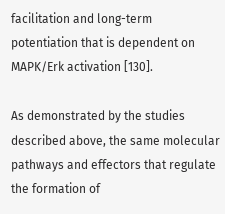facilitation and long-term potentiation that is dependent on MAPK/Erk activation [130].

As demonstrated by the studies described above, the same molecular pathways and effectors that regulate the formation of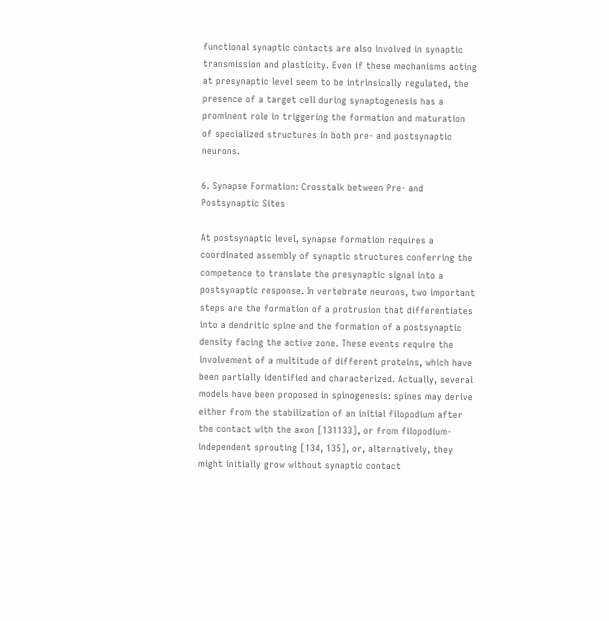functional synaptic contacts are also involved in synaptic transmission and plasticity. Even if these mechanisms acting at presynaptic level seem to be intrinsically regulated, the presence of a target cell during synaptogenesis has a prominent role in triggering the formation and maturation of specialized structures in both pre- and postsynaptic neurons.

6. Synapse Formation: Crosstalk between Pre- and Postsynaptic Sites

At postsynaptic level, synapse formation requires a coordinated assembly of synaptic structures conferring the competence to translate the presynaptic signal into a postsynaptic response. In vertebrate neurons, two important steps are the formation of a protrusion that differentiates into a dendritic spine and the formation of a postsynaptic density facing the active zone. These events require the involvement of a multitude of different proteins, which have been partially identified and characterized. Actually, several models have been proposed in spinogenesis: spines may derive either from the stabilization of an initial filopodium after the contact with the axon [131133], or from filopodium-independent sprouting [134, 135], or, alternatively, they might initially grow without synaptic contact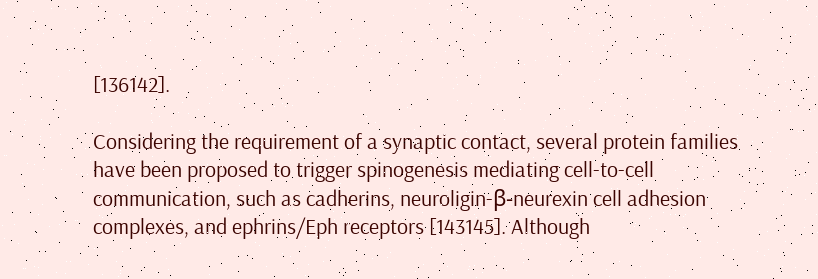[136142].

Considering the requirement of a synaptic contact, several protein families have been proposed to trigger spinogenesis mediating cell-to-cell communication, such as cadherins, neuroligin-β-neurexin cell adhesion complexes, and ephrins/Eph receptors [143145]. Although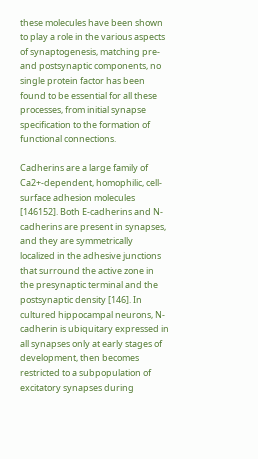these molecules have been shown to play a role in the various aspects of synaptogenesis, matching pre- and postsynaptic components, no single protein factor has been found to be essential for all these processes, from initial synapse specification to the formation of functional connections.

Cadherins are a large family of Ca2+-dependent, homophilic, cell-surface adhesion molecules [146152]. Both E-cadherins and N-cadherins are present in synapses, and they are symmetrically localized in the adhesive junctions that surround the active zone in the presynaptic terminal and the postsynaptic density [146]. In cultured hippocampal neurons, N-cadherin is ubiquitary expressed in all synapses only at early stages of development, then becomes restricted to a subpopulation of excitatory synapses during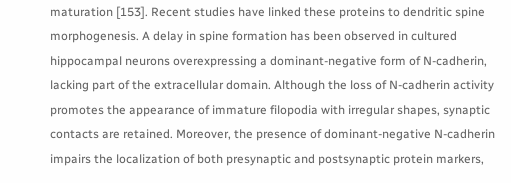maturation [153]. Recent studies have linked these proteins to dendritic spine morphogenesis. A delay in spine formation has been observed in cultured hippocampal neurons overexpressing a dominant-negative form of N-cadherin, lacking part of the extracellular domain. Although the loss of N-cadherin activity promotes the appearance of immature filopodia with irregular shapes, synaptic contacts are retained. Moreover, the presence of dominant-negative N-cadherin impairs the localization of both presynaptic and postsynaptic protein markers,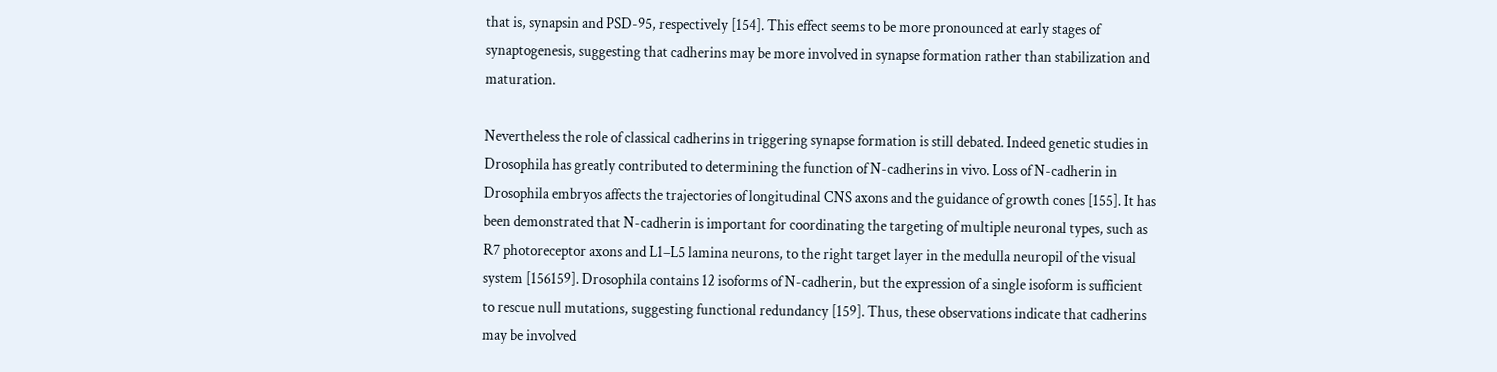that is, synapsin and PSD-95, respectively [154]. This effect seems to be more pronounced at early stages of synaptogenesis, suggesting that cadherins may be more involved in synapse formation rather than stabilization and maturation.

Nevertheless the role of classical cadherins in triggering synapse formation is still debated. Indeed genetic studies in Drosophila has greatly contributed to determining the function of N-cadherins in vivo. Loss of N-cadherin in Drosophila embryos affects the trajectories of longitudinal CNS axons and the guidance of growth cones [155]. It has been demonstrated that N-cadherin is important for coordinating the targeting of multiple neuronal types, such as R7 photoreceptor axons and L1–L5 lamina neurons, to the right target layer in the medulla neuropil of the visual system [156159]. Drosophila contains 12 isoforms of N-cadherin, but the expression of a single isoform is sufficient to rescue null mutations, suggesting functional redundancy [159]. Thus, these observations indicate that cadherins may be involved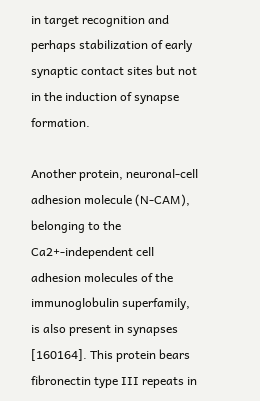in target recognition and perhaps stabilization of early synaptic contact sites but not in the induction of synapse formation.

Another protein, neuronal-cell adhesion molecule (N-CAM), belonging to the Ca2+-independent cell adhesion molecules of the immunoglobulin superfamily, is also present in synapses [160164]. This protein bears fibronectin type III repeats in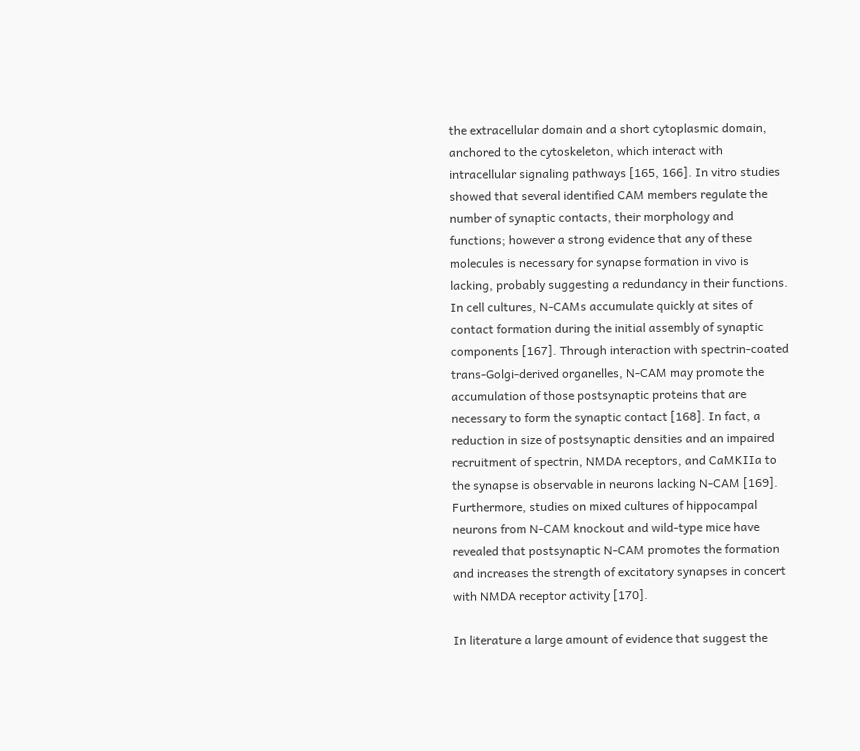the extracellular domain and a short cytoplasmic domain, anchored to the cytoskeleton, which interact with intracellular signaling pathways [165, 166]. In vitro studies showed that several identified CAM members regulate the number of synaptic contacts, their morphology and functions; however a strong evidence that any of these molecules is necessary for synapse formation in vivo is lacking, probably suggesting a redundancy in their functions. In cell cultures, N-CAMs accumulate quickly at sites of contact formation during the initial assembly of synaptic components [167]. Through interaction with spectrin-coated trans-Golgi-derived organelles, N-CAM may promote the accumulation of those postsynaptic proteins that are necessary to form the synaptic contact [168]. In fact, a reduction in size of postsynaptic densities and an impaired recruitment of spectrin, NMDA receptors, and CaMKIIa to the synapse is observable in neurons lacking N-CAM [169]. Furthermore, studies on mixed cultures of hippocampal neurons from N-CAM knockout and wild-type mice have revealed that postsynaptic N-CAM promotes the formation and increases the strength of excitatory synapses in concert with NMDA receptor activity [170].

In literature a large amount of evidence that suggest the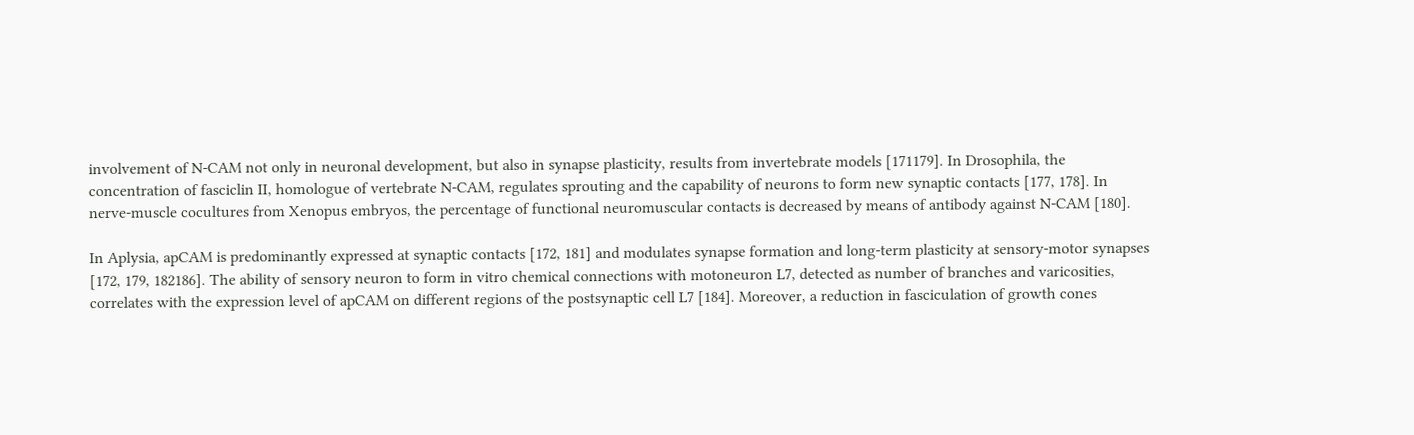involvement of N-CAM not only in neuronal development, but also in synapse plasticity, results from invertebrate models [171179]. In Drosophila, the concentration of fasciclin II, homologue of vertebrate N-CAM, regulates sprouting and the capability of neurons to form new synaptic contacts [177, 178]. In nerve-muscle cocultures from Xenopus embryos, the percentage of functional neuromuscular contacts is decreased by means of antibody against N-CAM [180].

In Aplysia, apCAM is predominantly expressed at synaptic contacts [172, 181] and modulates synapse formation and long-term plasticity at sensory-motor synapses [172, 179, 182186]. The ability of sensory neuron to form in vitro chemical connections with motoneuron L7, detected as number of branches and varicosities, correlates with the expression level of apCAM on different regions of the postsynaptic cell L7 [184]. Moreover, a reduction in fasciculation of growth cones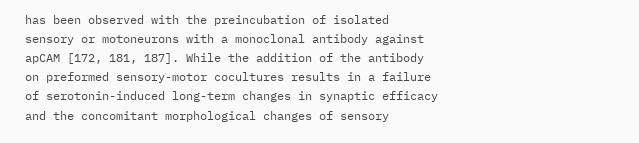has been observed with the preincubation of isolated sensory or motoneurons with a monoclonal antibody against apCAM [172, 181, 187]. While the addition of the antibody on preformed sensory-motor cocultures results in a failure of serotonin-induced long-term changes in synaptic efficacy and the concomitant morphological changes of sensory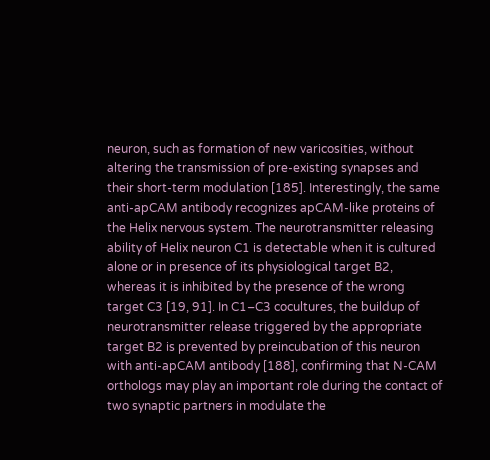neuron, such as formation of new varicosities, without altering the transmission of pre-existing synapses and their short-term modulation [185]. Interestingly, the same anti-apCAM antibody recognizes apCAM-like proteins of the Helix nervous system. The neurotransmitter releasing ability of Helix neuron C1 is detectable when it is cultured alone or in presence of its physiological target B2, whereas it is inhibited by the presence of the wrong target C3 [19, 91]. In C1–C3 cocultures, the buildup of neurotransmitter release triggered by the appropriate target B2 is prevented by preincubation of this neuron with anti-apCAM antibody [188], confirming that N-CAM orthologs may play an important role during the contact of two synaptic partners in modulate the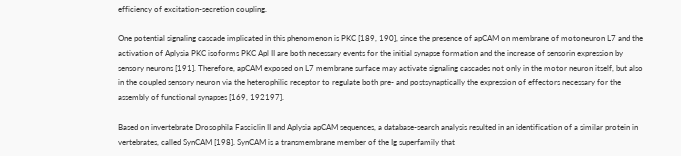efficiency of excitation-secretion coupling.

One potential signaling cascade implicated in this phenomenon is PKC [189, 190], since the presence of apCAM on membrane of motoneuron L7 and the activation of Aplysia PKC isoforms PKC Apl II are both necessary events for the initial synapse formation and the increase of sensorin expression by sensory neurons [191]. Therefore, apCAM exposed on L7 membrane surface may activate signaling cascades not only in the motor neuron itself, but also in the coupled sensory neuron via the heterophilic receptor to regulate both pre- and postsynaptically the expression of effectors necessary for the assembly of functional synapses [169, 192197].

Based on invertebrate Drosophila Fasciclin II and Aplysia apCAM sequences, a database-search analysis resulted in an identification of a similar protein in vertebrates, called SynCAM [198]. SynCAM is a transmembrane member of the Ig superfamily that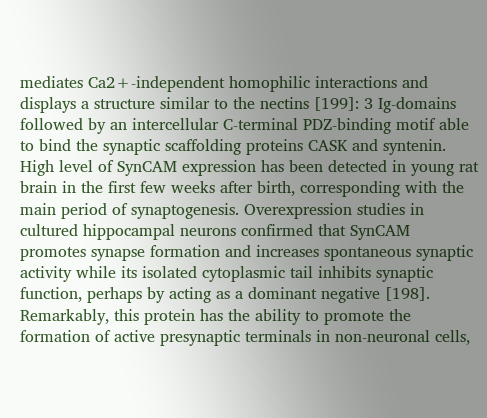mediates Ca2+-independent homophilic interactions and displays a structure similar to the nectins [199]: 3 Ig-domains followed by an intercellular C-terminal PDZ-binding motif able to bind the synaptic scaffolding proteins CASK and syntenin. High level of SynCAM expression has been detected in young rat brain in the first few weeks after birth, corresponding with the main period of synaptogenesis. Overexpression studies in cultured hippocampal neurons confirmed that SynCAM promotes synapse formation and increases spontaneous synaptic activity while its isolated cytoplasmic tail inhibits synaptic function, perhaps by acting as a dominant negative [198]. Remarkably, this protein has the ability to promote the formation of active presynaptic terminals in non-neuronal cells,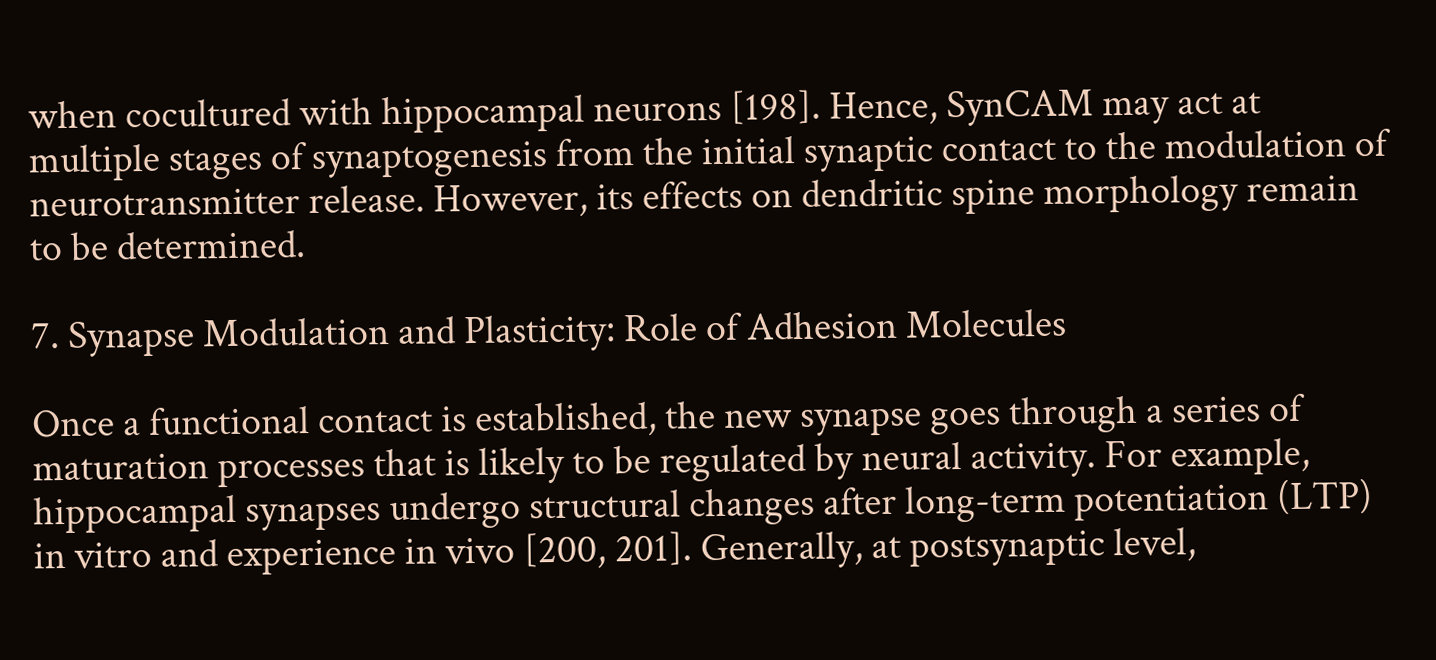when cocultured with hippocampal neurons [198]. Hence, SynCAM may act at multiple stages of synaptogenesis from the initial synaptic contact to the modulation of neurotransmitter release. However, its effects on dendritic spine morphology remain to be determined.

7. Synapse Modulation and Plasticity: Role of Adhesion Molecules

Once a functional contact is established, the new synapse goes through a series of maturation processes that is likely to be regulated by neural activity. For example, hippocampal synapses undergo structural changes after long-term potentiation (LTP) in vitro and experience in vivo [200, 201]. Generally, at postsynaptic level,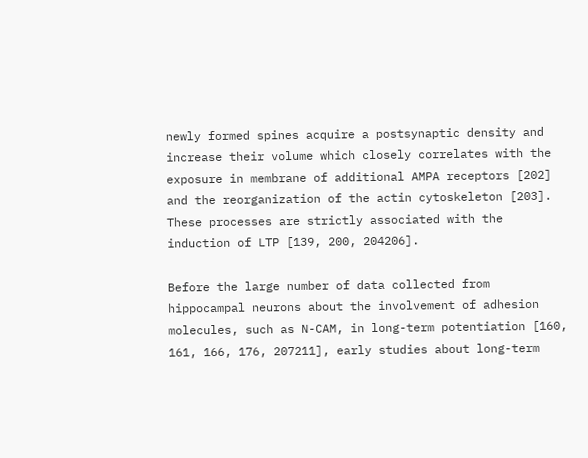newly formed spines acquire a postsynaptic density and increase their volume which closely correlates with the exposure in membrane of additional AMPA receptors [202] and the reorganization of the actin cytoskeleton [203]. These processes are strictly associated with the induction of LTP [139, 200, 204206].

Before the large number of data collected from hippocampal neurons about the involvement of adhesion molecules, such as N-CAM, in long-term potentiation [160, 161, 166, 176, 207211], early studies about long-term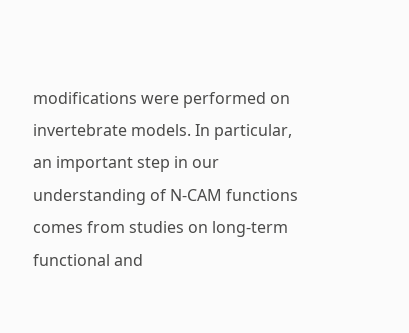modifications were performed on invertebrate models. In particular, an important step in our understanding of N-CAM functions comes from studies on long-term functional and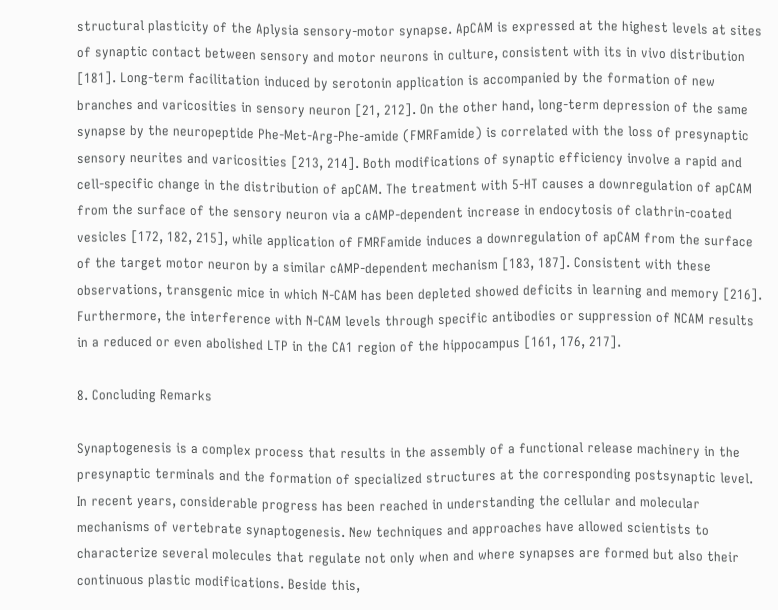structural plasticity of the Aplysia sensory-motor synapse. ApCAM is expressed at the highest levels at sites of synaptic contact between sensory and motor neurons in culture, consistent with its in vivo distribution [181]. Long-term facilitation induced by serotonin application is accompanied by the formation of new branches and varicosities in sensory neuron [21, 212]. On the other hand, long-term depression of the same synapse by the neuropeptide Phe-Met-Arg-Phe-amide (FMRFamide) is correlated with the loss of presynaptic sensory neurites and varicosities [213, 214]. Both modifications of synaptic efficiency involve a rapid and cell-specific change in the distribution of apCAM. The treatment with 5-HT causes a downregulation of apCAM from the surface of the sensory neuron via a cAMP-dependent increase in endocytosis of clathrin-coated vesicles [172, 182, 215], while application of FMRFamide induces a downregulation of apCAM from the surface of the target motor neuron by a similar cAMP-dependent mechanism [183, 187]. Consistent with these observations, transgenic mice in which N-CAM has been depleted showed deficits in learning and memory [216]. Furthermore, the interference with N-CAM levels through specific antibodies or suppression of NCAM results in a reduced or even abolished LTP in the CA1 region of the hippocampus [161, 176, 217].

8. Concluding Remarks

Synaptogenesis is a complex process that results in the assembly of a functional release machinery in the presynaptic terminals and the formation of specialized structures at the corresponding postsynaptic level. In recent years, considerable progress has been reached in understanding the cellular and molecular mechanisms of vertebrate synaptogenesis. New techniques and approaches have allowed scientists to characterize several molecules that regulate not only when and where synapses are formed but also their continuous plastic modifications. Beside this,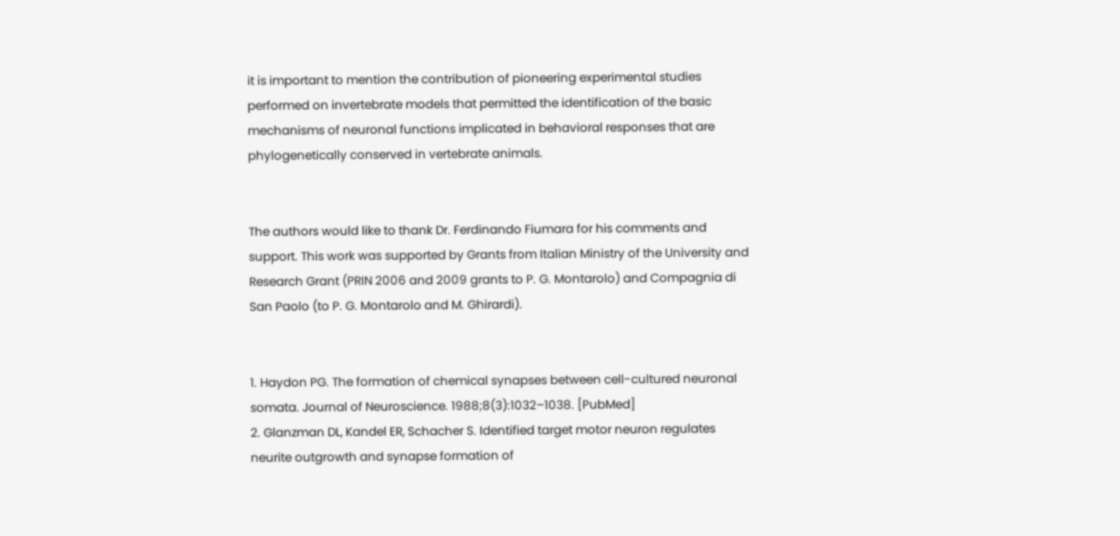it is important to mention the contribution of pioneering experimental studies performed on invertebrate models that permitted the identification of the basic mechanisms of neuronal functions implicated in behavioral responses that are phylogenetically conserved in vertebrate animals.


The authors would like to thank Dr. Ferdinando Fiumara for his comments and support. This work was supported by Grants from Italian Ministry of the University and Research Grant (PRIN 2006 and 2009 grants to P. G. Montarolo) and Compagnia di San Paolo (to P. G. Montarolo and M. Ghirardi).


1. Haydon PG. The formation of chemical synapses between cell-cultured neuronal somata. Journal of Neuroscience. 1988;8(3):1032–1038. [PubMed]
2. Glanzman DL, Kandel ER, Schacher S. Identified target motor neuron regulates neurite outgrowth and synapse formation of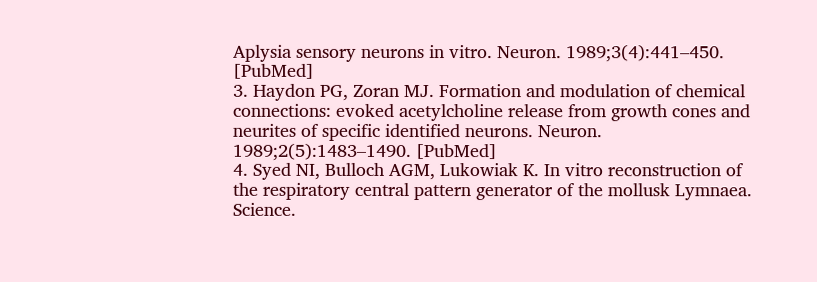Aplysia sensory neurons in vitro. Neuron. 1989;3(4):441–450. [PubMed]
3. Haydon PG, Zoran MJ. Formation and modulation of chemical connections: evoked acetylcholine release from growth cones and neurites of specific identified neurons. Neuron. 1989;2(5):1483–1490. [PubMed]
4. Syed NI, Bulloch AGM, Lukowiak K. In vitro reconstruction of the respiratory central pattern generator of the mollusk Lymnaea. Science.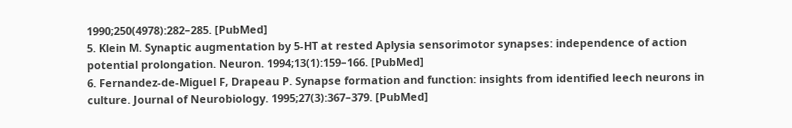1990;250(4978):282–285. [PubMed]
5. Klein M. Synaptic augmentation by 5-HT at rested Aplysia sensorimotor synapses: independence of action potential prolongation. Neuron. 1994;13(1):159–166. [PubMed]
6. Fernandez-de-Miguel F, Drapeau P. Synapse formation and function: insights from identified leech neurons in culture. Journal of Neurobiology. 1995;27(3):367–379. [PubMed]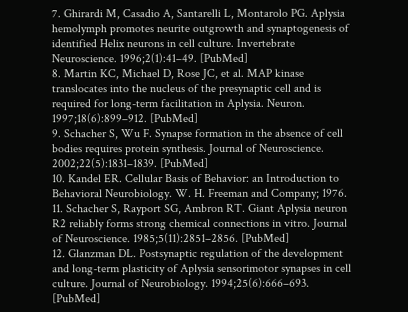7. Ghirardi M, Casadio A, Santarelli L, Montarolo PG. Aplysia hemolymph promotes neurite outgrowth and synaptogenesis of identified Helix neurons in cell culture. Invertebrate Neuroscience. 1996;2(1):41–49. [PubMed]
8. Martin KC, Michael D, Rose JC, et al. MAP kinase translocates into the nucleus of the presynaptic cell and is required for long-term facilitation in Aplysia. Neuron. 1997;18(6):899–912. [PubMed]
9. Schacher S, Wu F. Synapse formation in the absence of cell bodies requires protein synthesis. Journal of Neuroscience. 2002;22(5):1831–1839. [PubMed]
10. Kandel ER. Cellular Basis of Behavior: an Introduction to Behavioral Neurobiology. W. H. Freeman and Company; 1976.
11. Schacher S, Rayport SG, Ambron RT. Giant Aplysia neuron R2 reliably forms strong chemical connections in vitro. Journal of Neuroscience. 1985;5(11):2851–2856. [PubMed]
12. Glanzman DL. Postsynaptic regulation of the development and long-term plasticity of Aplysia sensorimotor synapses in cell culture. Journal of Neurobiology. 1994;25(6):666–693. [PubMed]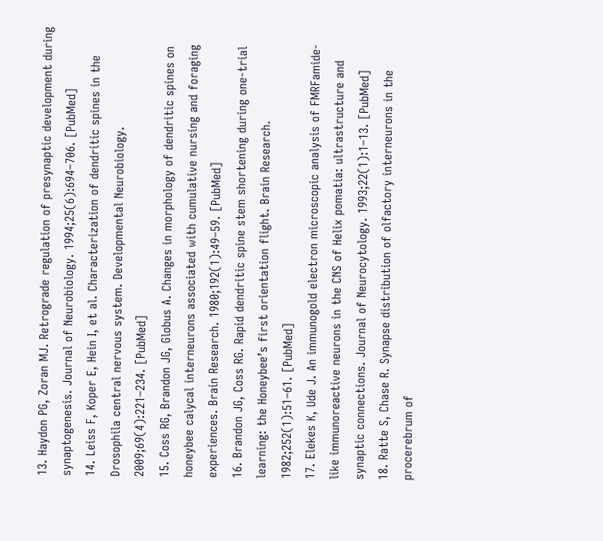13. Haydon PG, Zoran MJ. Retrograde regulation of presynaptic development during synaptogenesis. Journal of Neurobiology. 1994;25(6):694–706. [PubMed]
14. Leiss F, Koper E, Hein I, et al. Characterization of dendritic spines in the Drosophila central nervous system. Developmental Neurobiology. 2009;69(4):221–234. [PubMed]
15. Coss RG, Brandon JG, Globus A. Changes in morphology of dendritic spines on honeybee calycal interneurons associated with cumulative nursing and foraging experiences. Brain Research. 1980;192(1):49–59. [PubMed]
16. Brandon JG, Coss RG. Rapid dendritic spine stem shortening during one-trial learning: the Honeybee’s first orientation flight. Brain Research. 1982;252(1):51–61. [PubMed]
17. Elekes K, Ude J. An immunogold electron microscopic analysis of FMRFamide-like immunoreactive neurons in the CNS of Helix pomatia: ultrastructure and synaptic connections. Journal of Neurocytology. 1993;22(1):1–13. [PubMed]
18. Ratte S, Chase R. Synapse distribution of olfactory interneurons in the procerebrum of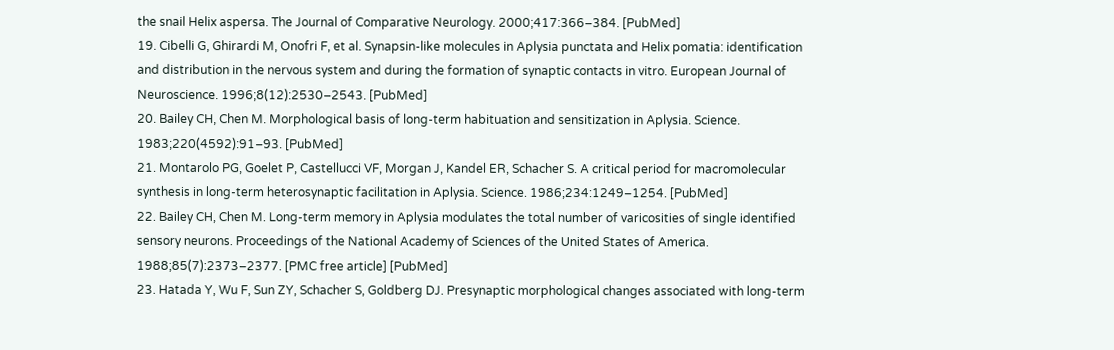the snail Helix aspersa. The Journal of Comparative Neurology. 2000;417:366–384. [PubMed]
19. Cibelli G, Ghirardi M, Onofri F, et al. Synapsin-like molecules in Aplysia punctata and Helix pomatia: identification and distribution in the nervous system and during the formation of synaptic contacts in vitro. European Journal of Neuroscience. 1996;8(12):2530–2543. [PubMed]
20. Bailey CH, Chen M. Morphological basis of long-term habituation and sensitization in Aplysia. Science. 1983;220(4592):91–93. [PubMed]
21. Montarolo PG, Goelet P, Castellucci VF, Morgan J, Kandel ER, Schacher S. A critical period for macromolecular synthesis in long-term heterosynaptic facilitation in Aplysia. Science. 1986;234:1249–1254. [PubMed]
22. Bailey CH, Chen M. Long-term memory in Aplysia modulates the total number of varicosities of single identified sensory neurons. Proceedings of the National Academy of Sciences of the United States of America. 1988;85(7):2373–2377. [PMC free article] [PubMed]
23. Hatada Y, Wu F, Sun ZY, Schacher S, Goldberg DJ. Presynaptic morphological changes associated with long-term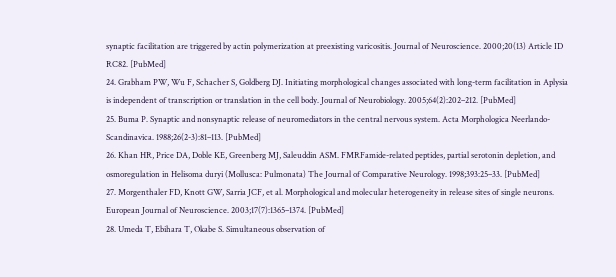synaptic facilitation are triggered by actin polymerization at preexisting varicositis. Journal of Neuroscience. 2000;20(13) Article ID RC82. [PubMed]
24. Grabham PW, Wu F, Schacher S, Goldberg DJ. Initiating morphological changes associated with long-term facilitation in Aplysia is independent of transcription or translation in the cell body. Journal of Neurobiology. 2005;64(2):202–212. [PubMed]
25. Buma P. Synaptic and nonsynaptic release of neuromediators in the central nervous system. Acta Morphologica Neerlando-Scandinavica. 1988;26(2-3):81–113. [PubMed]
26. Khan HR, Price DA, Doble KE, Greenberg MJ, Saleuddin ASM. FMRFamide-related peptides, partial serotonin depletion, and osmoregulation in Helisoma duryi (Mollusca: Pulmonata) The Journal of Comparative Neurology. 1998;393:25–33. [PubMed]
27. Morgenthaler FD, Knott GW, Sarria JCF, et al. Morphological and molecular heterogeneity in release sites of single neurons. European Journal of Neuroscience. 2003;17(7):1365–1374. [PubMed]
28. Umeda T, Ebihara T, Okabe S. Simultaneous observation of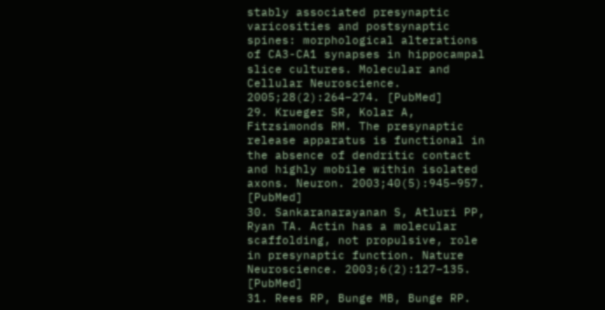stably associated presynaptic varicosities and postsynaptic spines: morphological alterations of CA3-CA1 synapses in hippocampal slice cultures. Molecular and Cellular Neuroscience. 2005;28(2):264–274. [PubMed]
29. Krueger SR, Kolar A, Fitzsimonds RM. The presynaptic release apparatus is functional in the absence of dendritic contact and highly mobile within isolated axons. Neuron. 2003;40(5):945–957. [PubMed]
30. Sankaranarayanan S, Atluri PP, Ryan TA. Actin has a molecular scaffolding, not propulsive, role in presynaptic function. Nature Neuroscience. 2003;6(2):127–135. [PubMed]
31. Rees RP, Bunge MB, Bunge RP.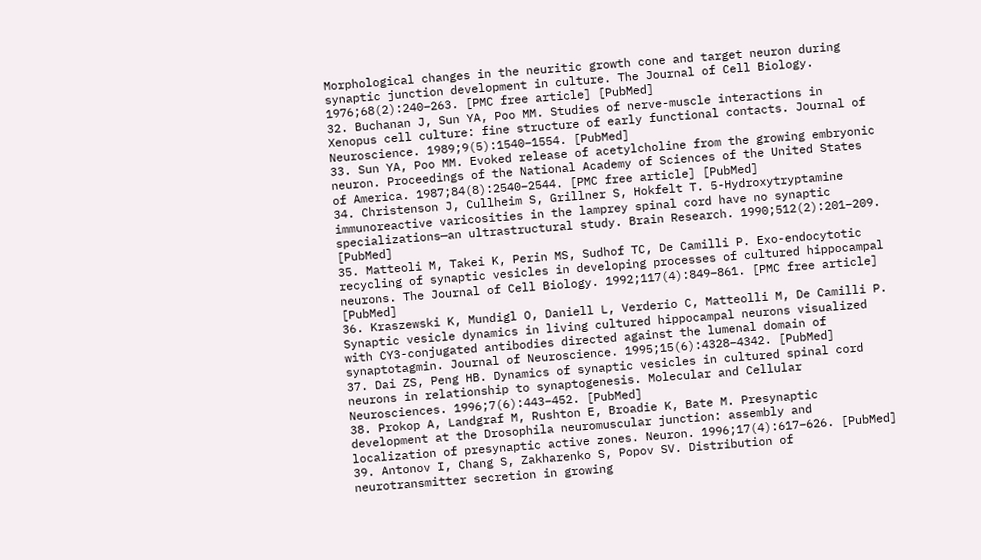Morphological changes in the neuritic growth cone and target neuron during synaptic junction development in culture. The Journal of Cell Biology. 1976;68(2):240–263. [PMC free article] [PubMed]
32. Buchanan J, Sun YA, Poo MM. Studies of nerve-muscle interactions in Xenopus cell culture: fine structure of early functional contacts. Journal of Neuroscience. 1989;9(5):1540–1554. [PubMed]
33. Sun YA, Poo MM. Evoked release of acetylcholine from the growing embryonic neuron. Proceedings of the National Academy of Sciences of the United States of America. 1987;84(8):2540–2544. [PMC free article] [PubMed]
34. Christenson J, Cullheim S, Grillner S, Hokfelt T. 5-Hydroxytryptamine immunoreactive varicosities in the lamprey spinal cord have no synaptic specializations—an ultrastructural study. Brain Research. 1990;512(2):201–209. [PubMed]
35. Matteoli M, Takei K, Perin MS, Sudhof TC, De Camilli P. Exo-endocytotic recycling of synaptic vesicles in developing processes of cultured hippocampal neurons. The Journal of Cell Biology. 1992;117(4):849–861. [PMC free article] [PubMed]
36. Kraszewski K, Mundigl O, Daniell L, Verderio C, Matteolli M, De Camilli P. Synaptic vesicle dynamics in living cultured hippocampal neurons visualized with CY3-conjugated antibodies directed against the lumenal domain of synaptotagmin. Journal of Neuroscience. 1995;15(6):4328–4342. [PubMed]
37. Dai ZS, Peng HB. Dynamics of synaptic vesicles in cultured spinal cord neurons in relationship to synaptogenesis. Molecular and Cellular Neurosciences. 1996;7(6):443–452. [PubMed]
38. Prokop A, Landgraf M, Rushton E, Broadie K, Bate M. Presynaptic development at the Drosophila neuromuscular junction: assembly and localization of presynaptic active zones. Neuron. 1996;17(4):617–626. [PubMed]
39. Antonov I, Chang S, Zakharenko S, Popov SV. Distribution of neurotransmitter secretion in growing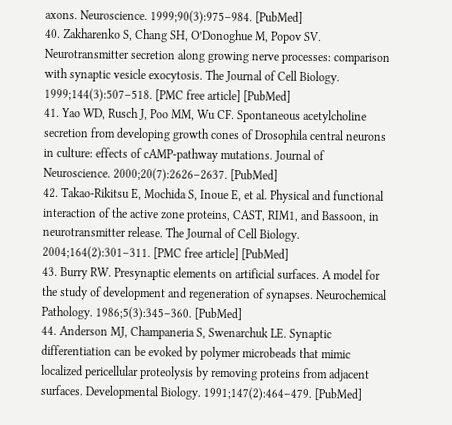axons. Neuroscience. 1999;90(3):975–984. [PubMed]
40. Zakharenko S, Chang SH, O’Donoghue M, Popov SV. Neurotransmitter secretion along growing nerve processes: comparison with synaptic vesicle exocytosis. The Journal of Cell Biology. 1999;144(3):507–518. [PMC free article] [PubMed]
41. Yao WD, Rusch J, Poo MM, Wu CF. Spontaneous acetylcholine secretion from developing growth cones of Drosophila central neurons in culture: effects of cAMP-pathway mutations. Journal of Neuroscience. 2000;20(7):2626–2637. [PubMed]
42. Takao-Rikitsu E, Mochida S, Inoue E, et al. Physical and functional interaction of the active zone proteins, CAST, RIM1, and Bassoon, in neurotransmitter release. The Journal of Cell Biology. 2004;164(2):301–311. [PMC free article] [PubMed]
43. Burry RW. Presynaptic elements on artificial surfaces. A model for the study of development and regeneration of synapses. Neurochemical Pathology. 1986;5(3):345–360. [PubMed]
44. Anderson MJ, Champaneria S, Swenarchuk LE. Synaptic differentiation can be evoked by polymer microbeads that mimic localized pericellular proteolysis by removing proteins from adjacent surfaces. Developmental Biology. 1991;147(2):464–479. [PubMed]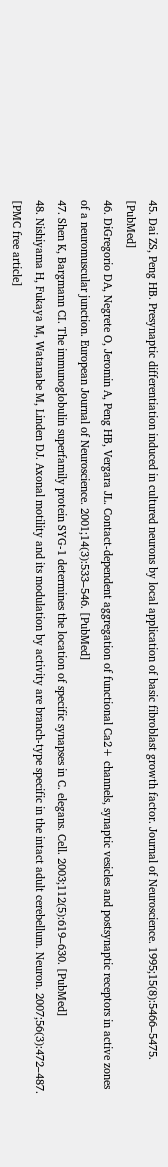45. Dai ZS, Peng HB. Presynaptic differentiation induced in cultured neurons by local application of basic fibroblast growth factor. Journal of Neuroscience. 1995;15(8):5466–5475. [PubMed]
46. DiGregorio DA, Negrete O, Jeromin A, Peng HB, Vergara JL. Contact-dependent aggregation of functional Ca2+ channels, synaptic vesicles and postsynaptic receptors in active zones of a neuromuscular junction. European Journal of Neuroscience. 2001;14(3):533–546. [PubMed]
47. Shen K, Bargmann CI. The immunoglobulin superfamily protein SYG-1 determines the location of specific synapses in C. elegans. Cell. 2003;112(5):619–630. [PubMed]
48. Nishiyama H, Fukaya M, Watanabe M, Linden DJ. Axonal motility and its modulation by activity are branch-type specific in the intact adult cerebellum. Neuron. 2007;56(3):472–487. [PMC free article]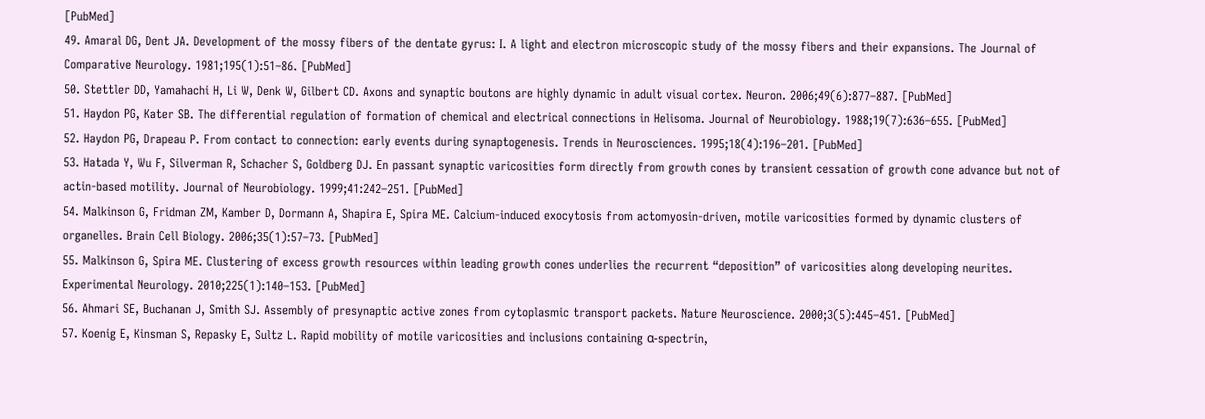[PubMed]
49. Amaral DG, Dent JA. Development of the mossy fibers of the dentate gyrus: I. A light and electron microscopic study of the mossy fibers and their expansions. The Journal of Comparative Neurology. 1981;195(1):51–86. [PubMed]
50. Stettler DD, Yamahachi H, Li W, Denk W, Gilbert CD. Axons and synaptic boutons are highly dynamic in adult visual cortex. Neuron. 2006;49(6):877–887. [PubMed]
51. Haydon PG, Kater SB. The differential regulation of formation of chemical and electrical connections in Helisoma. Journal of Neurobiology. 1988;19(7):636–655. [PubMed]
52. Haydon PG, Drapeau P. From contact to connection: early events during synaptogenesis. Trends in Neurosciences. 1995;18(4):196–201. [PubMed]
53. Hatada Y, Wu F, Silverman R, Schacher S, Goldberg DJ. En passant synaptic varicosities form directly from growth cones by transient cessation of growth cone advance but not of actin-based motility. Journal of Neurobiology. 1999;41:242–251. [PubMed]
54. Malkinson G, Fridman ZM, Kamber D, Dormann A, Shapira E, Spira ME. Calcium-induced exocytosis from actomyosin-driven, motile varicosities formed by dynamic clusters of organelles. Brain Cell Biology. 2006;35(1):57–73. [PubMed]
55. Malkinson G, Spira ME. Clustering of excess growth resources within leading growth cones underlies the recurrent “deposition” of varicosities along developing neurites. Experimental Neurology. 2010;225(1):140–153. [PubMed]
56. Ahmari SE, Buchanan J, Smith SJ. Assembly of presynaptic active zones from cytoplasmic transport packets. Nature Neuroscience. 2000;3(5):445–451. [PubMed]
57. Koenig E, Kinsman S, Repasky E, Sultz L. Rapid mobility of motile varicosities and inclusions containing α-spectrin,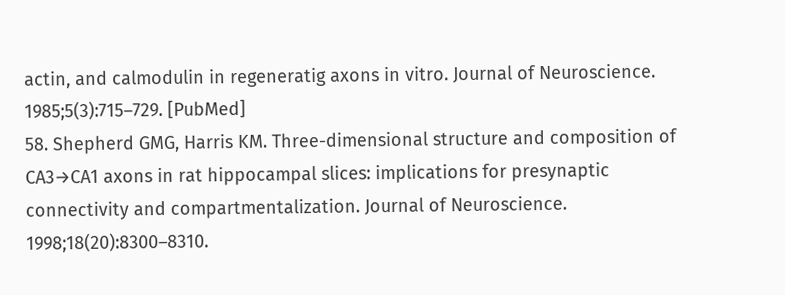actin, and calmodulin in regeneratig axons in vitro. Journal of Neuroscience. 1985;5(3):715–729. [PubMed]
58. Shepherd GMG, Harris KM. Three-dimensional structure and composition of CA3→CA1 axons in rat hippocampal slices: implications for presynaptic connectivity and compartmentalization. Journal of Neuroscience. 1998;18(20):8300–8310.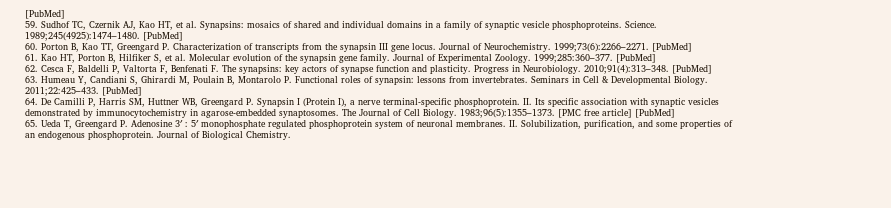[PubMed]
59. Sudhof TC, Czernik AJ, Kao HT, et al. Synapsins: mosaics of shared and individual domains in a family of synaptic vesicle phosphoproteins. Science. 1989;245(4925):1474–1480. [PubMed]
60. Porton B, Kao TT, Greengard P. Characterization of transcripts from the synapsin III gene locus. Journal of Neurochemistry. 1999;73(6):2266–2271. [PubMed]
61. Kao HT, Porton B, Hilfiker S, et al. Molecular evolution of the synapsin gene family. Journal of Experimental Zoology. 1999;285:360–377. [PubMed]
62. Cesca F, Baldelli P, Valtorta F, Benfenati F. The synapsins: key actors of synapse function and plasticity. Progress in Neurobiology. 2010;91(4):313–348. [PubMed]
63. Humeau Y, Candiani S, Ghirardi M, Poulain B, Montarolo P. Functional roles of synapsin: lessons from invertebrates. Seminars in Cell & Developmental Biology. 2011;22:425–433. [PubMed]
64. De Camilli P, Harris SM, Huttner WB, Greengard P. Synapsin I (Protein I), a nerve terminal-specific phosphoprotein. II. Its specific association with synaptic vesicles demonstrated by immunocytochemistry in agarose-embedded synaptosomes. The Journal of Cell Biology. 1983;96(5):1355–1373. [PMC free article] [PubMed]
65. Ueda T, Greengard P. Adenosine 3′ : 5′ monophosphate regulated phosphoprotein system of neuronal membranes. II. Solubilization, purification, and some properties of an endogenous phosphoprotein. Journal of Biological Chemistry.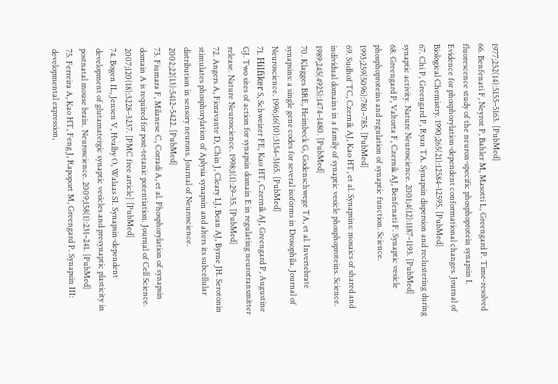1977;252(14):5155–5163. [PubMed]
66. Benfenati F, Neyroz P, Bahler M, Masotti L, Greengard P. Time-resolved fluorescence study of the neuron-specific phosphoprotein synapsin I. Evidence for phosphorylation-dependent conformational changes. Journal of Biological Chemistry. 1990;265(21):12584–12595. [PubMed]
67. Chi P, Greengard P, Ryan TA. Synapsin dispersion and reclustering during synaptic activity. Nature Neuroscience. 2001;4(12):1187–1193. [PubMed]
68. Greengard P, Valtorta F, Czernik AJ, Benfenati F. Synaptic vesicle phosphoproteins and regulation of synaptic function. Science. 1993;259(5096):780–785. [PubMed]
69. Sudhof TC, Czernik AJ, Kao HT, et al. Synapsins: mosaics of shared and individual domains in a family of synaptic vesicle phosphoproteins. Science. 1989;245(4925):1474–1480. [PubMed]
70. Klagges BRE, Heimbeck G, Godenschwege TA, et al. Invertebrate synapsins: a single gene codes for several isoforms in Drosophila. Journal of Neuroscience. 1996;16(10):3154–3165. [PubMed]
71. Hilfïker S, Schweizer FE, Kao HT, Czernik AJ, Greengard P, Augustine GJ. Two sites of action for synapsin domain E in regulating neurotransmitter release. Nature Neuroscience. 1998;1(1):29–35. [PubMed]
72. Angers A, Fioravante D, Chin J, Cleary LJ, Bean AJ, Byrne JH. Serotonin stimulates phosphorylation of Aplysia synapsin and alters its subcellular distribution in sensory neurons. Journal of Neuroscience. 2002;22(13):5412–5422. [PubMed]
73. Fiumara F, Milanese C, Corradi A, et al. Phosphorylation of synapsin domain A is required for post-tetanic potentiation. Journal of Cell Science. 2007;120(18):3228–3237. [PMC free article] [PubMed]
74. Bogen IL, Jensen V, Hvalby O, Walaas SI. Synapsin-dependent development of glutamatergic synaptic vesicles and presynaptic plasticity in postnatal mouse brain. Neuroscience. 2009;158(1):231–241. [PubMed]
75. Ferreira A, Kao HT, Feng J, Rapoport M, Greengard P. Synapsin III: developmental expression,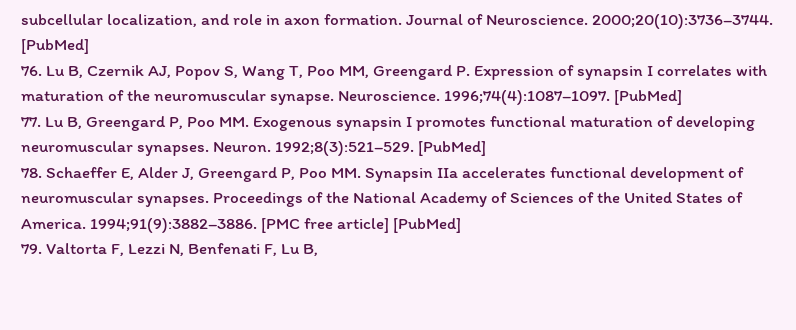subcellular localization, and role in axon formation. Journal of Neuroscience. 2000;20(10):3736–3744. [PubMed]
76. Lu B, Czernik AJ, Popov S, Wang T, Poo MM, Greengard P. Expression of synapsin I correlates with maturation of the neuromuscular synapse. Neuroscience. 1996;74(4):1087–1097. [PubMed]
77. Lu B, Greengard P, Poo MM. Exogenous synapsin I promotes functional maturation of developing neuromuscular synapses. Neuron. 1992;8(3):521–529. [PubMed]
78. Schaeffer E, Alder J, Greengard P, Poo MM. Synapsin IIa accelerates functional development of neuromuscular synapses. Proceedings of the National Academy of Sciences of the United States of America. 1994;91(9):3882–3886. [PMC free article] [PubMed]
79. Valtorta F, Lezzi N, Benfenati F, Lu B,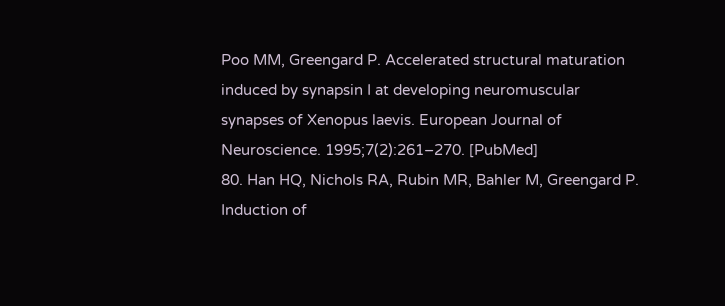Poo MM, Greengard P. Accelerated structural maturation induced by synapsin I at developing neuromuscular synapses of Xenopus laevis. European Journal of Neuroscience. 1995;7(2):261–270. [PubMed]
80. Han HQ, Nichols RA, Rubin MR, Bahler M, Greengard P. Induction of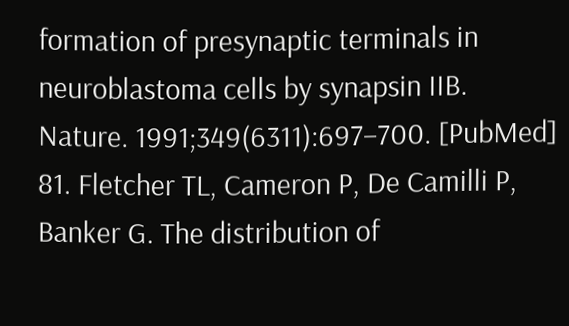formation of presynaptic terminals in neuroblastoma cells by synapsin IIB. Nature. 1991;349(6311):697–700. [PubMed]
81. Fletcher TL, Cameron P, De Camilli P, Banker G. The distribution of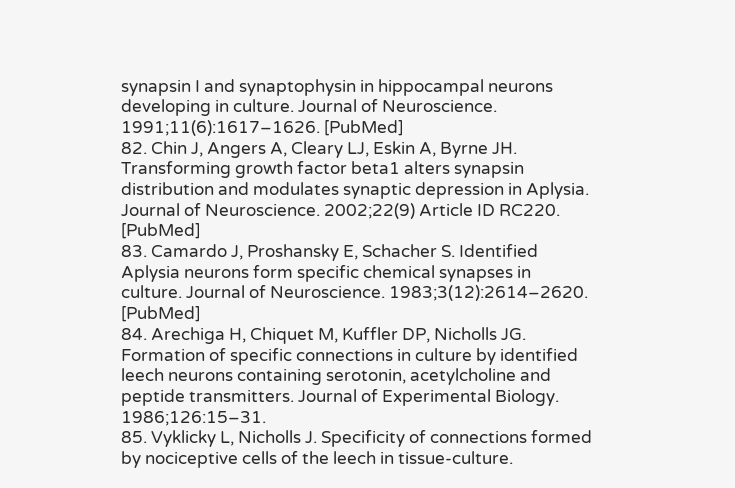synapsin I and synaptophysin in hippocampal neurons developing in culture. Journal of Neuroscience. 1991;11(6):1617–1626. [PubMed]
82. Chin J, Angers A, Cleary LJ, Eskin A, Byrne JH. Transforming growth factor beta1 alters synapsin distribution and modulates synaptic depression in Aplysia. Journal of Neuroscience. 2002;22(9) Article ID RC220. [PubMed]
83. Camardo J, Proshansky E, Schacher S. Identified Aplysia neurons form specific chemical synapses in culture. Journal of Neuroscience. 1983;3(12):2614–2620. [PubMed]
84. Arechiga H, Chiquet M, Kuffler DP, Nicholls JG. Formation of specific connections in culture by identified leech neurons containing serotonin, acetylcholine and peptide transmitters. Journal of Experimental Biology. 1986;126:15–31.
85. Vyklicky L, Nicholls J. Specificity of connections formed by nociceptive cells of the leech in tissue-culture.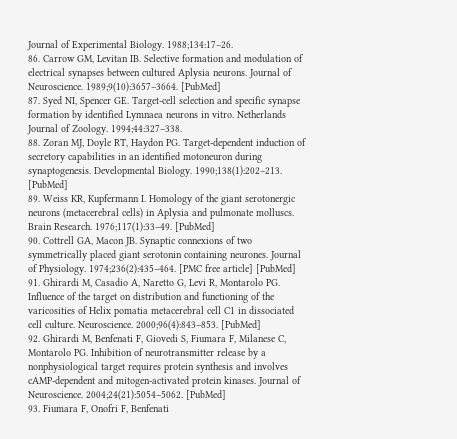Journal of Experimental Biology. 1988;134:17–26.
86. Carrow GM, Levitan IB. Selective formation and modulation of electrical synapses between cultured Aplysia neurons. Journal of Neuroscience. 1989;9(10):3657–3664. [PubMed]
87. Syed NI, Spencer GE. Target-cell selection and specific synapse formation by identified Lymnaea neurons in vitro. Netherlands Journal of Zoology. 1994;44:327–338.
88. Zoran MJ, Doyle RT, Haydon PG. Target-dependent induction of secretory capabilities in an identified motoneuron during synaptogenesis. Developmental Biology. 1990;138(1):202–213. [PubMed]
89. Weiss KR, Kupfermann I. Homology of the giant serotonergic neurons (metacerebral cells) in Aplysia and pulmonate molluscs. Brain Research. 1976;117(1):33–49. [PubMed]
90. Cottrell GA, Macon JB. Synaptic connexions of two symmetrically placed giant serotonin containing neurones. Journal of Physiology. 1974;236(2):435–464. [PMC free article] [PubMed]
91. Ghirardi M, Casadio A, Naretto G, Levi R, Montarolo PG. Influence of the target on distribution and functioning of the varicosities of Helix pomatia metacerebral cell C1 in dissociated cell culture. Neuroscience. 2000;96(4):843–853. [PubMed]
92. Ghirardi M, Benfenati F, Giovedi S, Fiumara F, Milanese C, Montarolo PG. Inhibition of neurotransmitter release by a nonphysiological target requires protein synthesis and involves cAMP-dependent and mitogen-activated protein kinases. Journal of Neuroscience. 2004;24(21):5054–5062. [PubMed]
93. Fiumara F, Onofri F, Benfenati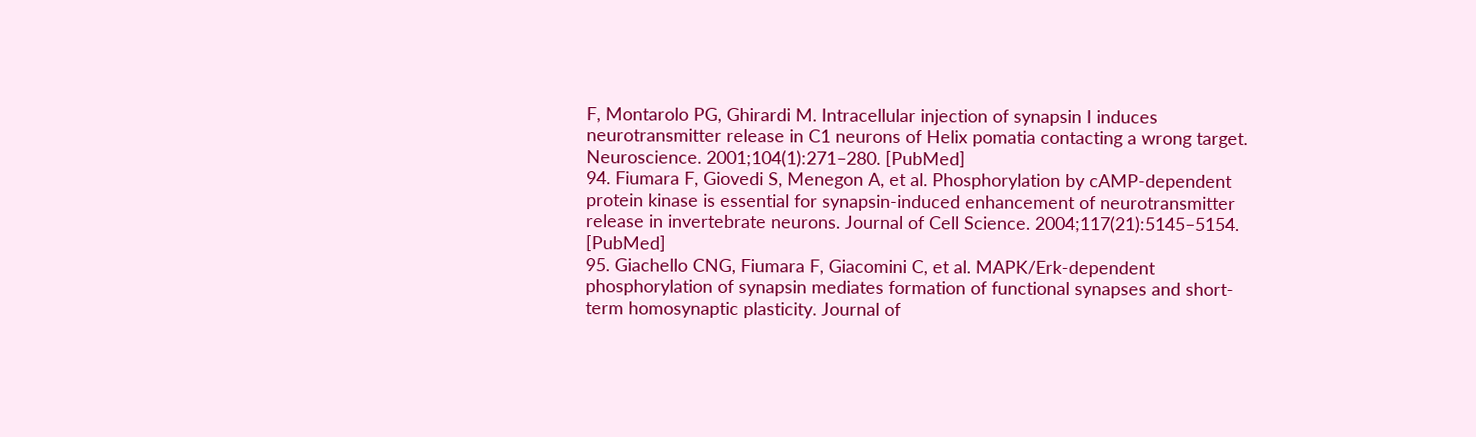F, Montarolo PG, Ghirardi M. Intracellular injection of synapsin I induces neurotransmitter release in C1 neurons of Helix pomatia contacting a wrong target. Neuroscience. 2001;104(1):271–280. [PubMed]
94. Fiumara F, Giovedi S, Menegon A, et al. Phosphorylation by cAMP-dependent protein kinase is essential for synapsin-induced enhancement of neurotransmitter release in invertebrate neurons. Journal of Cell Science. 2004;117(21):5145–5154. [PubMed]
95. Giachello CNG, Fiumara F, Giacomini C, et al. MAPK/Erk-dependent phosphorylation of synapsin mediates formation of functional synapses and short-term homosynaptic plasticity. Journal of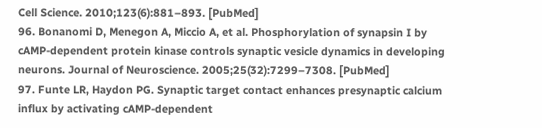Cell Science. 2010;123(6):881–893. [PubMed]
96. Bonanomi D, Menegon A, Miccio A, et al. Phosphorylation of synapsin I by cAMP-dependent protein kinase controls synaptic vesicle dynamics in developing neurons. Journal of Neuroscience. 2005;25(32):7299–7308. [PubMed]
97. Funte LR, Haydon PG. Synaptic target contact enhances presynaptic calcium influx by activating cAMP-dependent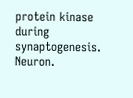protein kinase during synaptogenesis. Neuron.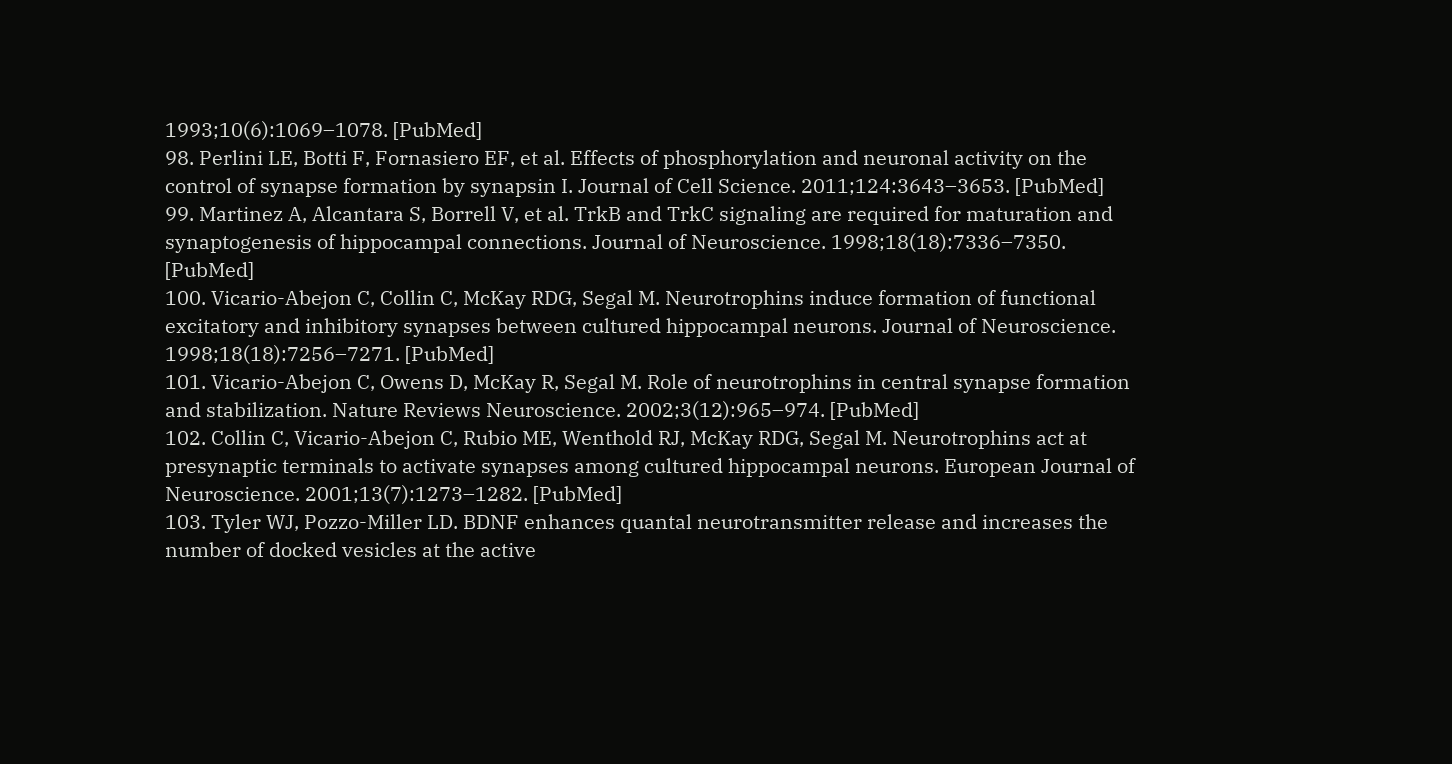1993;10(6):1069–1078. [PubMed]
98. Perlini LE, Botti F, Fornasiero EF, et al. Effects of phosphorylation and neuronal activity on the control of synapse formation by synapsin I. Journal of Cell Science. 2011;124:3643–3653. [PubMed]
99. Martinez A, Alcantara S, Borrell V, et al. TrkB and TrkC signaling are required for maturation and synaptogenesis of hippocampal connections. Journal of Neuroscience. 1998;18(18):7336–7350. [PubMed]
100. Vicario-Abejon C, Collin C, McKay RDG, Segal M. Neurotrophins induce formation of functional excitatory and inhibitory synapses between cultured hippocampal neurons. Journal of Neuroscience. 1998;18(18):7256–7271. [PubMed]
101. Vicario-Abejon C, Owens D, McKay R, Segal M. Role of neurotrophins in central synapse formation and stabilization. Nature Reviews Neuroscience. 2002;3(12):965–974. [PubMed]
102. Collin C, Vicario-Abejon C, Rubio ME, Wenthold RJ, McKay RDG, Segal M. Neurotrophins act at presynaptic terminals to activate synapses among cultured hippocampal neurons. European Journal of Neuroscience. 2001;13(7):1273–1282. [PubMed]
103. Tyler WJ, Pozzo-Miller LD. BDNF enhances quantal neurotransmitter release and increases the number of docked vesicles at the active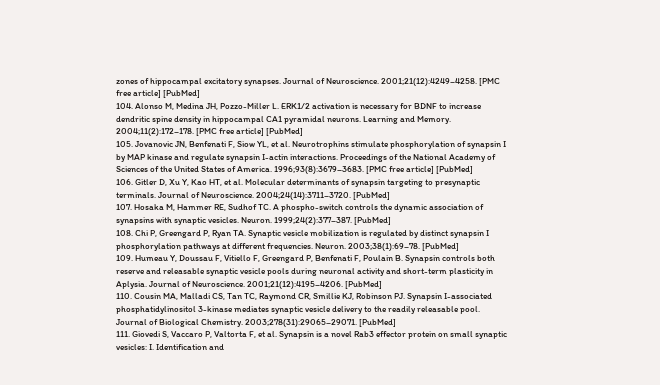zones of hippocampal excitatory synapses. Journal of Neuroscience. 2001;21(12):4249–4258. [PMC free article] [PubMed]
104. Alonso M, Medina JH, Pozzo-Miller L. ERK1/2 activation is necessary for BDNF to increase dendritic spine density in hippocampal CA1 pyramidal neurons. Learning and Memory. 2004;11(2):172–178. [PMC free article] [PubMed]
105. Jovanovic JN, Benfenati F, Siow YL, et al. Neurotrophins stimulate phosphorylation of synapsin I by MAP kinase and regulate synapsin I-actin interactions. Proceedings of the National Academy of Sciences of the United States of America. 1996;93(8):3679–3683. [PMC free article] [PubMed]
106. Gitler D, Xu Y, Kao HT, et al. Molecular determinants of synapsin targeting to presynaptic terminals. Journal of Neuroscience. 2004;24(14):3711–3720. [PubMed]
107. Hosaka M, Hammer RE, Sudhof TC. A phospho-switch controls the dynamic association of synapsins with synaptic vesicles. Neuron. 1999;24(2):377–387. [PubMed]
108. Chi P, Greengard P, Ryan TA. Synaptic vesicle mobilization is regulated by distinct synapsin I phosphorylation pathways at different frequencies. Neuron. 2003;38(1):69–78. [PubMed]
109. Humeau Y, Doussau F, Vitiello F, Greengard P, Benfenati F, Poulain B. Synapsin controls both reserve and releasable synaptic vesicle pools during neuronal activity and short-term plasticity in Aplysia. Journal of Neuroscience. 2001;21(12):4195–4206. [PubMed]
110. Cousin MA, Malladi CS, Tan TC, Raymond CR, Smillie KJ, Robinson PJ. Synapsin I-associated phosphatidylinositol 3-kinase mediates synaptic vesicle delivery to the readily releasable pool. Journal of Biological Chemistry. 2003;278(31):29065–29071. [PubMed]
111. Giovedi S, Vaccaro P, Valtorta F, et al. Synapsin is a novel Rab3 effector protein on small synaptic vesicles: I. Identification and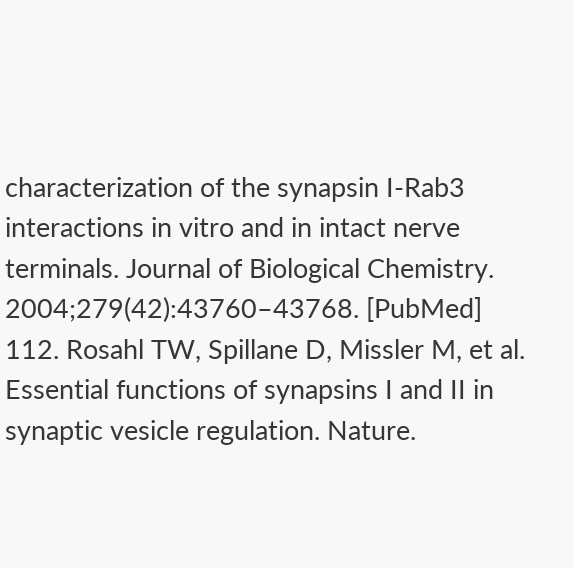characterization of the synapsin I-Rab3 interactions in vitro and in intact nerve terminals. Journal of Biological Chemistry. 2004;279(42):43760–43768. [PubMed]
112. Rosahl TW, Spillane D, Missler M, et al. Essential functions of synapsins I and II in synaptic vesicle regulation. Nature.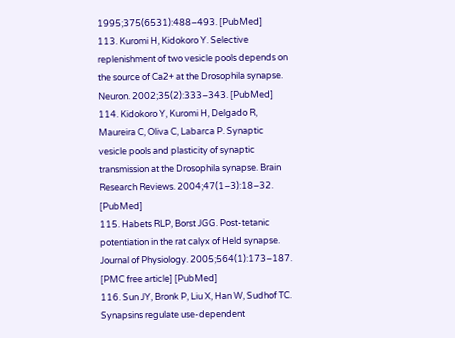1995;375(6531):488–493. [PubMed]
113. Kuromi H, Kidokoro Y. Selective replenishment of two vesicle pools depends on the source of Ca2+ at the Drosophila synapse. Neuron. 2002;35(2):333–343. [PubMed]
114. Kidokoro Y, Kuromi H, Delgado R, Maureira C, Oliva C, Labarca P. Synaptic vesicle pools and plasticity of synaptic transmission at the Drosophila synapse. Brain Research Reviews. 2004;47(1–3):18–32. [PubMed]
115. Habets RLP, Borst JGG. Post-tetanic potentiation in the rat calyx of Held synapse. Journal of Physiology. 2005;564(1):173–187. [PMC free article] [PubMed]
116. Sun JY, Bronk P, Liu X, Han W, Sudhof TC. Synapsins regulate use-dependent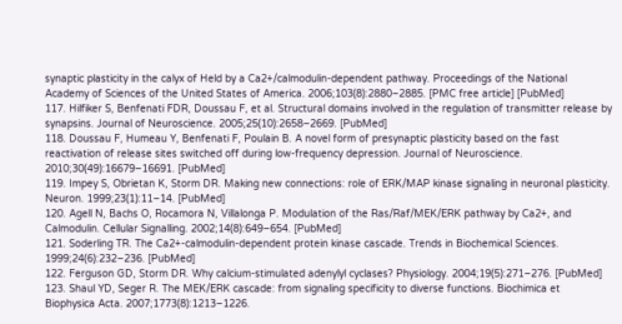synaptic plasticity in the calyx of Held by a Ca2+/calmodulin-dependent pathway. Proceedings of the National Academy of Sciences of the United States of America. 2006;103(8):2880–2885. [PMC free article] [PubMed]
117. Hilfiker S, Benfenati FDR, Doussau F, et al. Structural domains involved in the regulation of transmitter release by synapsins. Journal of Neuroscience. 2005;25(10):2658–2669. [PubMed]
118. Doussau F, Humeau Y, Benfenati F, Poulain B. A novel form of presynaptic plasticity based on the fast reactivation of release sites switched off during low-frequency depression. Journal of Neuroscience. 2010;30(49):16679–16691. [PubMed]
119. Impey S, Obrietan K, Storm DR. Making new connections: role of ERK/MAP kinase signaling in neuronal plasticity. Neuron. 1999;23(1):11–14. [PubMed]
120. Agell N, Bachs O, Rocamora N, Villalonga P. Modulation of the Ras/Raf/MEK/ERK pathway by Ca2+, and Calmodulin. Cellular Signalling. 2002;14(8):649–654. [PubMed]
121. Soderling TR. The Ca2+-calmodulin-dependent protein kinase cascade. Trends in Biochemical Sciences. 1999;24(6):232–236. [PubMed]
122. Ferguson GD, Storm DR. Why calcium-stimulated adenylyl cyclases? Physiology. 2004;19(5):271–276. [PubMed]
123. Shaul YD, Seger R. The MEK/ERK cascade: from signaling specificity to diverse functions. Biochimica et Biophysica Acta. 2007;1773(8):1213–1226.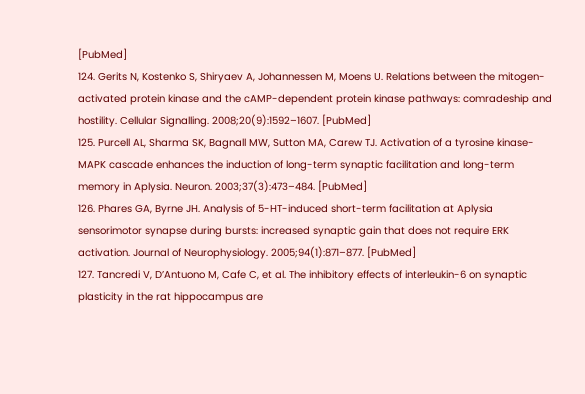[PubMed]
124. Gerits N, Kostenko S, Shiryaev A, Johannessen M, Moens U. Relations between the mitogen-activated protein kinase and the cAMP-dependent protein kinase pathways: comradeship and hostility. Cellular Signalling. 2008;20(9):1592–1607. [PubMed]
125. Purcell AL, Sharma SK, Bagnall MW, Sutton MA, Carew TJ. Activation of a tyrosine kinase-MAPK cascade enhances the induction of long-term synaptic facilitation and long-term memory in Aplysia. Neuron. 2003;37(3):473–484. [PubMed]
126. Phares GA, Byrne JH. Analysis of 5-HT-induced short-term facilitation at Aplysia sensorimotor synapse during bursts: increased synaptic gain that does not require ERK activation. Journal of Neurophysiology. 2005;94(1):871–877. [PubMed]
127. Tancredi V, D’Antuono M, Cafe C, et al. The inhibitory effects of interleukin-6 on synaptic plasticity in the rat hippocampus are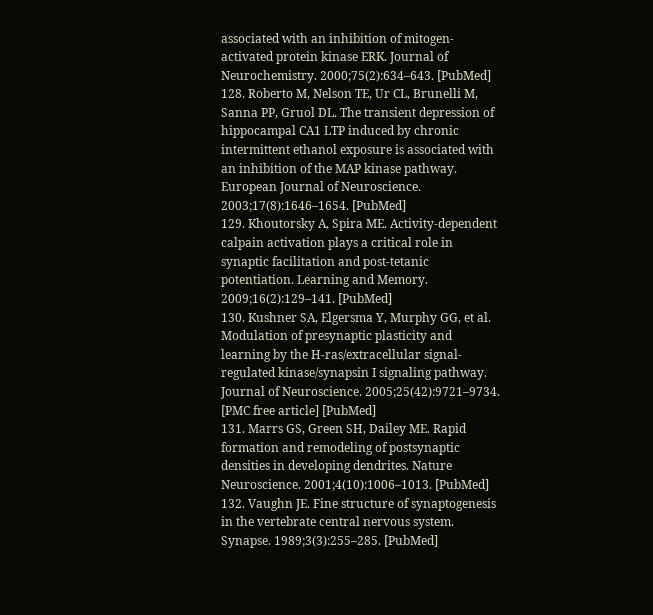associated with an inhibition of mitogen-activated protein kinase ERK. Journal of Neurochemistry. 2000;75(2):634–643. [PubMed]
128. Roberto M, Nelson TE, Ur CL, Brunelli M, Sanna PP, Gruol DL. The transient depression of hippocampal CA1 LTP induced by chronic intermittent ethanol exposure is associated with an inhibition of the MAP kinase pathway. European Journal of Neuroscience. 2003;17(8):1646–1654. [PubMed]
129. Khoutorsky A, Spira ME. Activity-dependent calpain activation plays a critical role in synaptic facilitation and post-tetanic potentiation. Learning and Memory. 2009;16(2):129–141. [PubMed]
130. Kushner SA, Elgersma Y, Murphy GG, et al. Modulation of presynaptic plasticity and learning by the H-ras/extracellular signal-regulated kinase/synapsin I signaling pathway. Journal of Neuroscience. 2005;25(42):9721–9734. [PMC free article] [PubMed]
131. Marrs GS, Green SH, Dailey ME. Rapid formation and remodeling of postsynaptic densities in developing dendrites. Nature Neuroscience. 2001;4(10):1006–1013. [PubMed]
132. Vaughn JE. Fine structure of synaptogenesis in the vertebrate central nervous system. Synapse. 1989;3(3):255–285. [PubMed]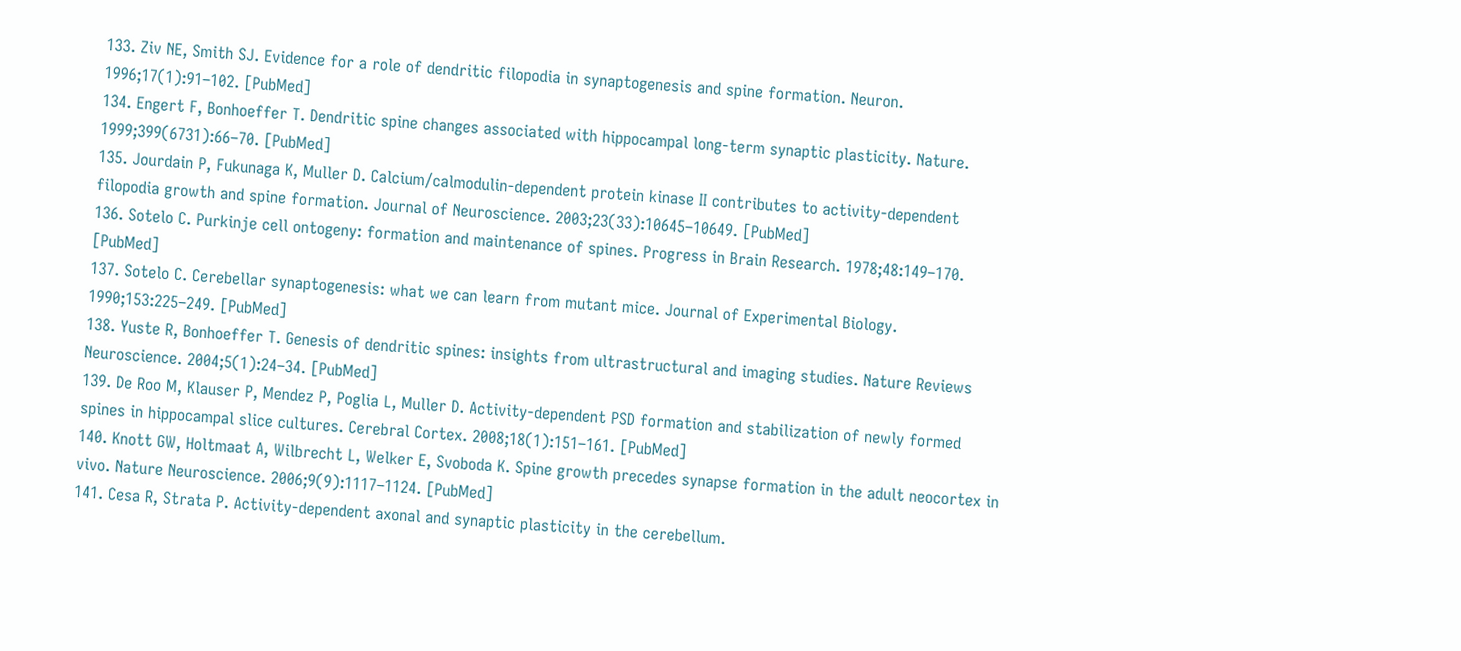133. Ziv NE, Smith SJ. Evidence for a role of dendritic filopodia in synaptogenesis and spine formation. Neuron. 1996;17(1):91–102. [PubMed]
134. Engert F, Bonhoeffer T. Dendritic spine changes associated with hippocampal long-term synaptic plasticity. Nature. 1999;399(6731):66–70. [PubMed]
135. Jourdain P, Fukunaga K, Muller D. Calcium/calmodulin-dependent protein kinase II contributes to activity-dependent filopodia growth and spine formation. Journal of Neuroscience. 2003;23(33):10645–10649. [PubMed]
136. Sotelo C. Purkinje cell ontogeny: formation and maintenance of spines. Progress in Brain Research. 1978;48:149–170. [PubMed]
137. Sotelo C. Cerebellar synaptogenesis: what we can learn from mutant mice. Journal of Experimental Biology. 1990;153:225–249. [PubMed]
138. Yuste R, Bonhoeffer T. Genesis of dendritic spines: insights from ultrastructural and imaging studies. Nature Reviews Neuroscience. 2004;5(1):24–34. [PubMed]
139. De Roo M, Klauser P, Mendez P, Poglia L, Muller D. Activity-dependent PSD formation and stabilization of newly formed spines in hippocampal slice cultures. Cerebral Cortex. 2008;18(1):151–161. [PubMed]
140. Knott GW, Holtmaat A, Wilbrecht L, Welker E, Svoboda K. Spine growth precedes synapse formation in the adult neocortex in vivo. Nature Neuroscience. 2006;9(9):1117–1124. [PubMed]
141. Cesa R, Strata P. Activity-dependent axonal and synaptic plasticity in the cerebellum.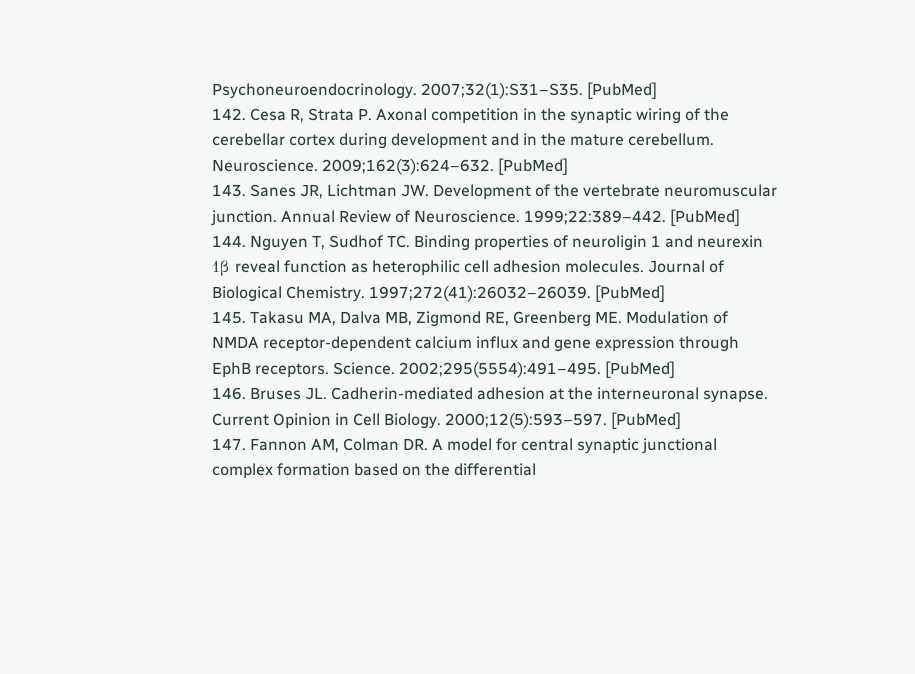Psychoneuroendocrinology. 2007;32(1):S31–S35. [PubMed]
142. Cesa R, Strata P. Axonal competition in the synaptic wiring of the cerebellar cortex during development and in the mature cerebellum. Neuroscience. 2009;162(3):624–632. [PubMed]
143. Sanes JR, Lichtman JW. Development of the vertebrate neuromuscular junction. Annual Review of Neuroscience. 1999;22:389–442. [PubMed]
144. Nguyen T, Sudhof TC. Binding properties of neuroligin 1 and neurexin 1β reveal function as heterophilic cell adhesion molecules. Journal of Biological Chemistry. 1997;272(41):26032–26039. [PubMed]
145. Takasu MA, Dalva MB, Zigmond RE, Greenberg ME. Modulation of NMDA receptor-dependent calcium influx and gene expression through EphB receptors. Science. 2002;295(5554):491–495. [PubMed]
146. Bruses JL. Cadherin-mediated adhesion at the interneuronal synapse. Current Opinion in Cell Biology. 2000;12(5):593–597. [PubMed]
147. Fannon AM, Colman DR. A model for central synaptic junctional complex formation based on the differential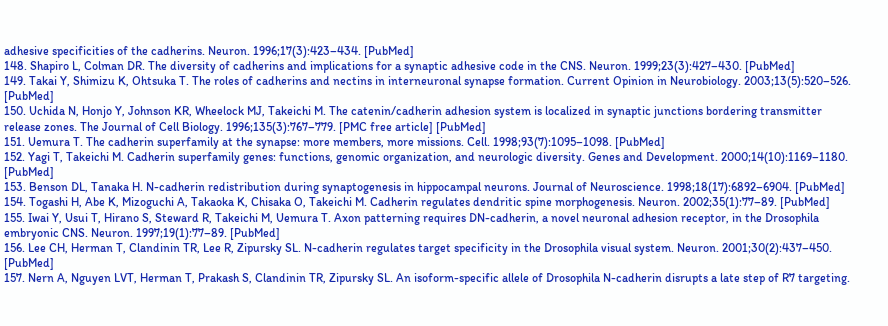adhesive specificities of the cadherins. Neuron. 1996;17(3):423–434. [PubMed]
148. Shapiro L, Colman DR. The diversity of cadherins and implications for a synaptic adhesive code in the CNS. Neuron. 1999;23(3):427–430. [PubMed]
149. Takai Y, Shimizu K, Ohtsuka T. The roles of cadherins and nectins in interneuronal synapse formation. Current Opinion in Neurobiology. 2003;13(5):520–526. [PubMed]
150. Uchida N, Honjo Y, Johnson KR, Wheelock MJ, Takeichi M. The catenin/cadherin adhesion system is localized in synaptic junctions bordering transmitter release zones. The Journal of Cell Biology. 1996;135(3):767–779. [PMC free article] [PubMed]
151. Uemura T. The cadherin superfamily at the synapse: more members, more missions. Cell. 1998;93(7):1095–1098. [PubMed]
152. Yagi T, Takeichi M. Cadherin superfamily genes: functions, genomic organization, and neurologic diversity. Genes and Development. 2000;14(10):1169–1180. [PubMed]
153. Benson DL, Tanaka H. N-cadherin redistribution during synaptogenesis in hippocampal neurons. Journal of Neuroscience. 1998;18(17):6892–6904. [PubMed]
154. Togashi H, Abe K, Mizoguchi A, Takaoka K, Chisaka O, Takeichi M. Cadherin regulates dendritic spine morphogenesis. Neuron. 2002;35(1):77–89. [PubMed]
155. Iwai Y, Usui T, Hirano S, Steward R, Takeichi M, Uemura T. Axon patterning requires DN-cadherin, a novel neuronal adhesion receptor, in the Drosophila embryonic CNS. Neuron. 1997;19(1):77–89. [PubMed]
156. Lee CH, Herman T, Clandinin TR, Lee R, Zipursky SL. N-cadherin regulates target specificity in the Drosophila visual system. Neuron. 2001;30(2):437–450. [PubMed]
157. Nern A, Nguyen LVT, Herman T, Prakash S, Clandinin TR, Zipursky SL. An isoform-specific allele of Drosophila N-cadherin disrupts a late step of R7 targeting.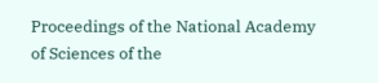Proceedings of the National Academy of Sciences of the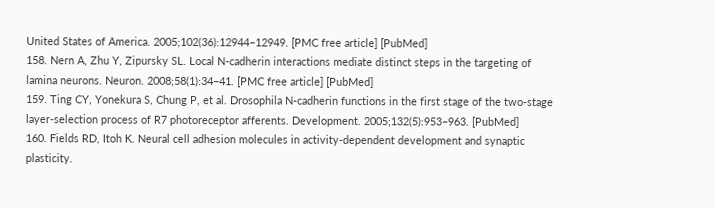United States of America. 2005;102(36):12944–12949. [PMC free article] [PubMed]
158. Nern A, Zhu Y, Zipursky SL. Local N-cadherin interactions mediate distinct steps in the targeting of lamina neurons. Neuron. 2008;58(1):34–41. [PMC free article] [PubMed]
159. Ting CY, Yonekura S, Chung P, et al. Drosophila N-cadherin functions in the first stage of the two-stage layer-selection process of R7 photoreceptor afferents. Development. 2005;132(5):953–963. [PubMed]
160. Fields RD, Itoh K. Neural cell adhesion molecules in activity-dependent development and synaptic plasticity.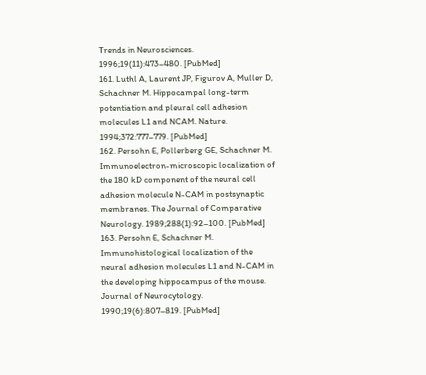Trends in Neurosciences. 1996;19(11):473–480. [PubMed]
161. Luthl A, Laurent JP, Figurov A, Muller D, Schachner M. Hippocampal long-term potentiation and pleural cell adhesion molecules L1 and NCAM. Nature. 1994;372:777–779. [PubMed]
162. Persohn E, Pollerberg GE, Schachner M. Immunoelectron-microscopic localization of the 180 kD component of the neural cell adhesion molecule N-CAM in postsynaptic membranes. The Journal of Comparative Neurology. 1989;288(1):92–100. [PubMed]
163. Persohn E, Schachner M. Immunohistological localization of the neural adhesion molecules L1 and N-CAM in the developing hippocampus of the mouse. Journal of Neurocytology. 1990;19(6):807–819. [PubMed]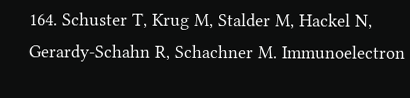164. Schuster T, Krug M, Stalder M, Hackel N, Gerardy-Schahn R, Schachner M. Immunoelectron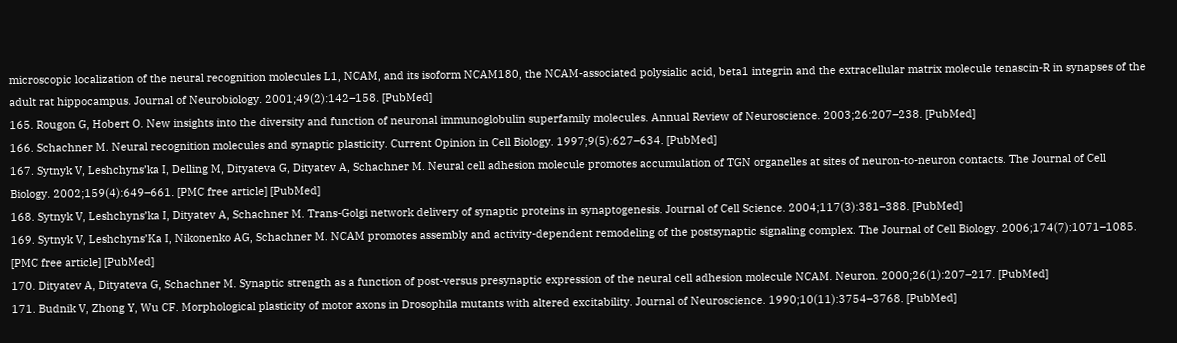microscopic localization of the neural recognition molecules L1, NCAM, and its isoform NCAM180, the NCAM-associated polysialic acid, beta1 integrin and the extracellular matrix molecule tenascin-R in synapses of the adult rat hippocampus. Journal of Neurobiology. 2001;49(2):142–158. [PubMed]
165. Rougon G, Hobert O. New insights into the diversity and function of neuronal immunoglobulin superfamily molecules. Annual Review of Neuroscience. 2003;26:207–238. [PubMed]
166. Schachner M. Neural recognition molecules and synaptic plasticity. Current Opinion in Cell Biology. 1997;9(5):627–634. [PubMed]
167. Sytnyk V, Leshchyns’ka I, Delling M, Dityateva G, Dityatev A, Schachner M. Neural cell adhesion molecule promotes accumulation of TGN organelles at sites of neuron-to-neuron contacts. The Journal of Cell Biology. 2002;159(4):649–661. [PMC free article] [PubMed]
168. Sytnyk V, Leshchyns’ka I, Dityatev A, Schachner M. Trans-Golgi network delivery of synaptic proteins in synaptogenesis. Journal of Cell Science. 2004;117(3):381–388. [PubMed]
169. Sytnyk V, Leshchyns’Ka I, Nikonenko AG, Schachner M. NCAM promotes assembly and activity-dependent remodeling of the postsynaptic signaling complex. The Journal of Cell Biology. 2006;174(7):1071–1085. [PMC free article] [PubMed]
170. Dityatev A, Dityateva G, Schachner M. Synaptic strength as a function of post-versus presynaptic expression of the neural cell adhesion molecule NCAM. Neuron. 2000;26(1):207–217. [PubMed]
171. Budnik V, Zhong Y, Wu CF. Morphological plasticity of motor axons in Drosophila mutants with altered excitability. Journal of Neuroscience. 1990;10(11):3754–3768. [PubMed]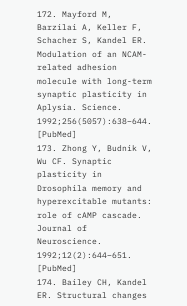172. Mayford M, Barzilai A, Keller F, Schacher S, Kandel ER. Modulation of an NCAM-related adhesion molecule with long-term synaptic plasticity in Aplysia. Science. 1992;256(5057):638–644. [PubMed]
173. Zhong Y, Budnik V, Wu CF. Synaptic plasticity in Drosophila memory and hyperexcitable mutants: role of cAMP cascade. Journal of Neuroscience. 1992;12(2):644–651. [PubMed]
174. Bailey CH, Kandel ER. Structural changes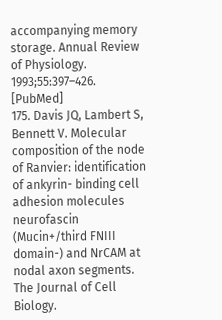accompanying memory storage. Annual Review of Physiology. 1993;55:397–426. [PubMed]
175. Davis JQ, Lambert S, Bennett V. Molecular composition of the node of Ranvier: identification of ankyrin- binding cell adhesion molecules neurofascin (Mucin+/third FNIII domain-) and NrCAM at nodal axon segments. The Journal of Cell Biology.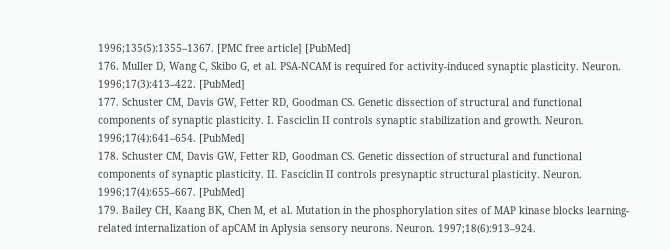1996;135(5):1355–1367. [PMC free article] [PubMed]
176. Muller D, Wang C, Skibo G, et al. PSA-NCAM is required for activity-induced synaptic plasticity. Neuron. 1996;17(3):413–422. [PubMed]
177. Schuster CM, Davis GW, Fetter RD, Goodman CS. Genetic dissection of structural and functional components of synaptic plasticity. I. Fasciclin II controls synaptic stabilization and growth. Neuron. 1996;17(4):641–654. [PubMed]
178. Schuster CM, Davis GW, Fetter RD, Goodman CS. Genetic dissection of structural and functional components of synaptic plasticity. II. Fasciclin II controls presynaptic structural plasticity. Neuron. 1996;17(4):655–667. [PubMed]
179. Bailey CH, Kaang BK, Chen M, et al. Mutation in the phosphorylation sites of MAP kinase blocks learning- related internalization of apCAM in Aplysia sensory neurons. Neuron. 1997;18(6):913–924.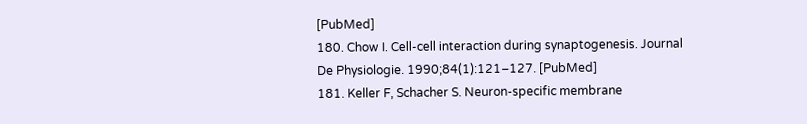[PubMed]
180. Chow I. Cell-cell interaction during synaptogenesis. Journal De Physiologie. 1990;84(1):121–127. [PubMed]
181. Keller F, Schacher S. Neuron-specific membrane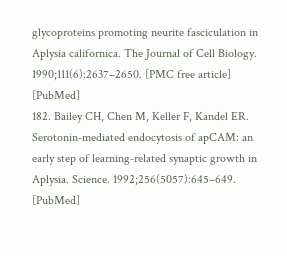glycoproteins promoting neurite fasciculation in Aplysia californica. The Journal of Cell Biology. 1990;111(6):2637–2650. [PMC free article] [PubMed]
182. Bailey CH, Chen M, Keller F, Kandel ER. Serotonin-mediated endocytosis of apCAM: an early step of learning-related synaptic growth in Aplysia. Science. 1992;256(5057):645–649. [PubMed]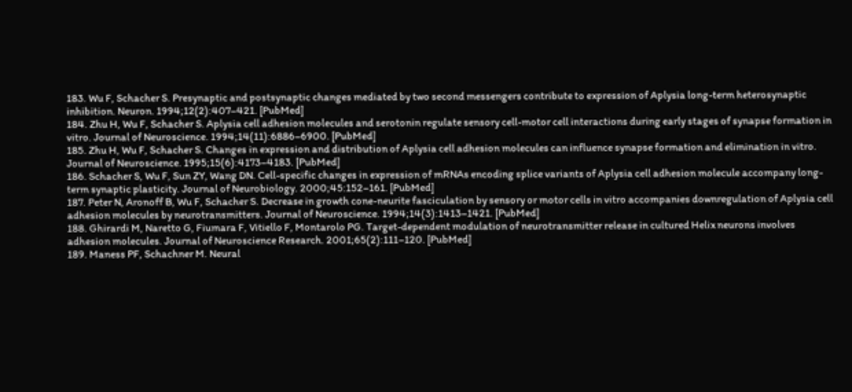183. Wu F, Schacher S. Presynaptic and postsynaptic changes mediated by two second messengers contribute to expression of Aplysia long-term heterosynaptic inhibition. Neuron. 1994;12(2):407–421. [PubMed]
184. Zhu H, Wu F, Schacher S. Aplysia cell adhesion molecules and serotonin regulate sensory cell-motor cell interactions during early stages of synapse formation in vitro. Journal of Neuroscience. 1994;14(11):6886–6900. [PubMed]
185. Zhu H, Wu F, Schacher S. Changes in expression and distribution of Aplysia cell adhesion molecules can influence synapse formation and elimination in vitro. Journal of Neuroscience. 1995;15(6):4173–4183. [PubMed]
186. Schacher S, Wu F, Sun ZY, Wang DN. Cell-specific changes in expression of mRNAs encoding splice variants of Aplysia cell adhesion molecule accompany long-term synaptic plasticity. Journal of Neurobiology. 2000;45:152–161. [PubMed]
187. Peter N, Aronoff B, Wu F, Schacher S. Decrease in growth cone-neurite fasciculation by sensory or motor cells in vitro accompanies downregulation of Aplysia cell adhesion molecules by neurotransmitters. Journal of Neuroscience. 1994;14(3):1413–1421. [PubMed]
188. Ghirardi M, Naretto G, Fiumara F, Vitiello F, Montarolo PG. Target-dependent modulation of neurotransmitter release in cultured Helix neurons involves adhesion molecules. Journal of Neuroscience Research. 2001;65(2):111–120. [PubMed]
189. Maness PF, Schachner M. Neural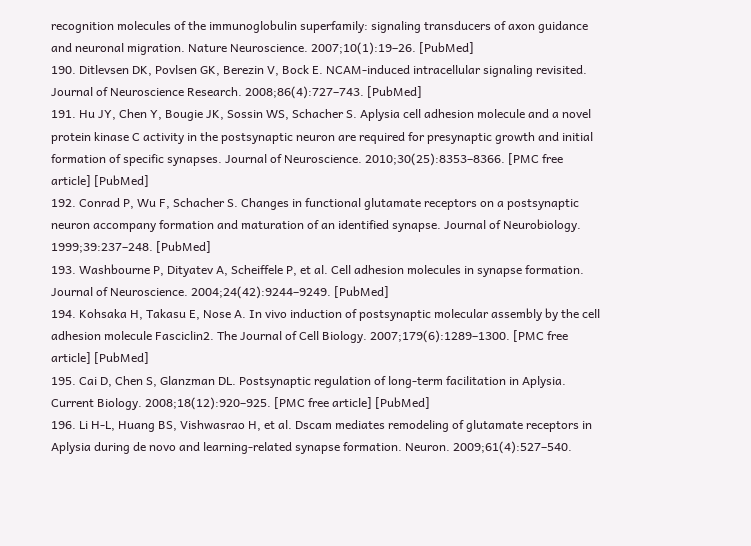recognition molecules of the immunoglobulin superfamily: signaling transducers of axon guidance and neuronal migration. Nature Neuroscience. 2007;10(1):19–26. [PubMed]
190. Ditlevsen DK, Povlsen GK, Berezin V, Bock E. NCAM-induced intracellular signaling revisited. Journal of Neuroscience Research. 2008;86(4):727–743. [PubMed]
191. Hu JY, Chen Y, Bougie JK, Sossin WS, Schacher S. Aplysia cell adhesion molecule and a novel protein kinase C activity in the postsynaptic neuron are required for presynaptic growth and initial formation of specific synapses. Journal of Neuroscience. 2010;30(25):8353–8366. [PMC free article] [PubMed]
192. Conrad P, Wu F, Schacher S. Changes in functional glutamate receptors on a postsynaptic neuron accompany formation and maturation of an identified synapse. Journal of Neurobiology. 1999;39:237–248. [PubMed]
193. Washbourne P, Dityatev A, Scheiffele P, et al. Cell adhesion molecules in synapse formation. Journal of Neuroscience. 2004;24(42):9244–9249. [PubMed]
194. Kohsaka H, Takasu E, Nose A. In vivo induction of postsynaptic molecular assembly by the cell adhesion molecule Fasciclin2. The Journal of Cell Biology. 2007;179(6):1289–1300. [PMC free article] [PubMed]
195. Cai D, Chen S, Glanzman DL. Postsynaptic regulation of long-term facilitation in Aplysia. Current Biology. 2008;18(12):920–925. [PMC free article] [PubMed]
196. Li H-L, Huang BS, Vishwasrao H, et al. Dscam mediates remodeling of glutamate receptors in Aplysia during de novo and learning-related synapse formation. Neuron. 2009;61(4):527–540.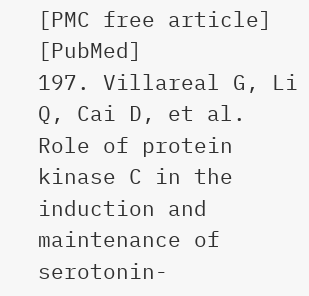[PMC free article] [PubMed]
197. Villareal G, Li Q, Cai D, et al. Role of protein kinase C in the induction and maintenance of serotonin-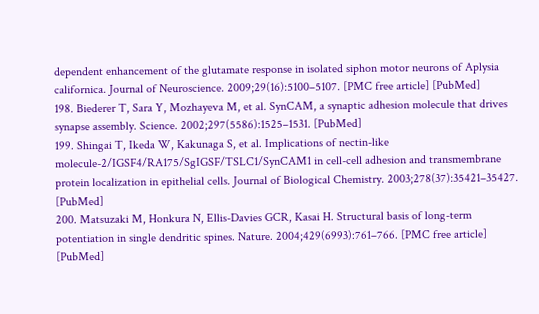dependent enhancement of the glutamate response in isolated siphon motor neurons of Aplysia californica. Journal of Neuroscience. 2009;29(16):5100–5107. [PMC free article] [PubMed]
198. Biederer T, Sara Y, Mozhayeva M, et al. SynCAM, a synaptic adhesion molecule that drives synapse assembly. Science. 2002;297(5586):1525–1531. [PubMed]
199. Shingai T, Ikeda W, Kakunaga S, et al. Implications of nectin-like molecule-2/IGSF4/RA175/SgIGSF/TSLC1/SynCAM1 in cell-cell adhesion and transmembrane protein localization in epithelial cells. Journal of Biological Chemistry. 2003;278(37):35421–35427. [PubMed]
200. Matsuzaki M, Honkura N, Ellis-Davies GCR, Kasai H. Structural basis of long-term potentiation in single dendritic spines. Nature. 2004;429(6993):761–766. [PMC free article] [PubMed]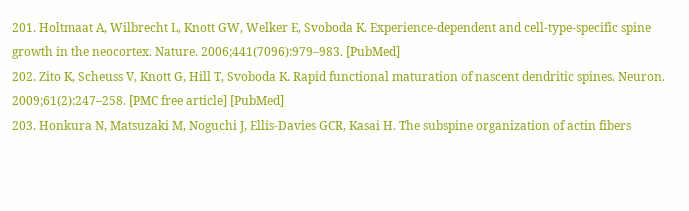201. Holtmaat A, Wilbrecht L, Knott GW, Welker E, Svoboda K. Experience-dependent and cell-type-specific spine growth in the neocortex. Nature. 2006;441(7096):979–983. [PubMed]
202. Zito K, Scheuss V, Knott G, Hill T, Svoboda K. Rapid functional maturation of nascent dendritic spines. Neuron. 2009;61(2):247–258. [PMC free article] [PubMed]
203. Honkura N, Matsuzaki M, Noguchi J, Ellis-Davies GCR, Kasai H. The subspine organization of actin fibers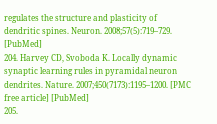regulates the structure and plasticity of dendritic spines. Neuron. 2008;57(5):719–729. [PubMed]
204. Harvey CD, Svoboda K. Locally dynamic synaptic learning rules in pyramidal neuron dendrites. Nature. 2007;450(7173):1195–1200. [PMC free article] [PubMed]
205.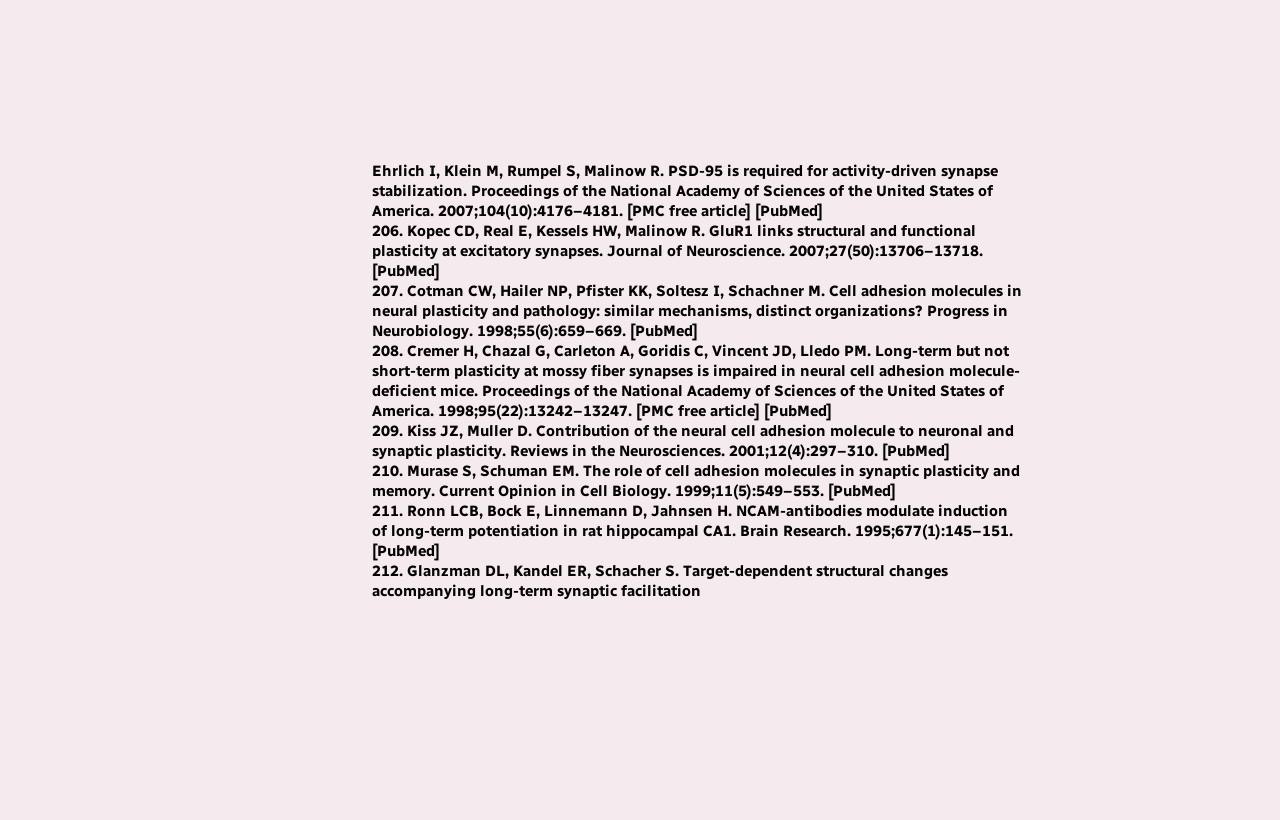Ehrlich I, Klein M, Rumpel S, Malinow R. PSD-95 is required for activity-driven synapse stabilization. Proceedings of the National Academy of Sciences of the United States of America. 2007;104(10):4176–4181. [PMC free article] [PubMed]
206. Kopec CD, Real E, Kessels HW, Malinow R. GluR1 links structural and functional plasticity at excitatory synapses. Journal of Neuroscience. 2007;27(50):13706–13718. [PubMed]
207. Cotman CW, Hailer NP, Pfister KK, Soltesz I, Schachner M. Cell adhesion molecules in neural plasticity and pathology: similar mechanisms, distinct organizations? Progress in Neurobiology. 1998;55(6):659–669. [PubMed]
208. Cremer H, Chazal G, Carleton A, Goridis C, Vincent JD, Lledo PM. Long-term but not short-term plasticity at mossy fiber synapses is impaired in neural cell adhesion molecule-deficient mice. Proceedings of the National Academy of Sciences of the United States of America. 1998;95(22):13242–13247. [PMC free article] [PubMed]
209. Kiss JZ, Muller D. Contribution of the neural cell adhesion molecule to neuronal and synaptic plasticity. Reviews in the Neurosciences. 2001;12(4):297–310. [PubMed]
210. Murase S, Schuman EM. The role of cell adhesion molecules in synaptic plasticity and memory. Current Opinion in Cell Biology. 1999;11(5):549–553. [PubMed]
211. Ronn LCB, Bock E, Linnemann D, Jahnsen H. NCAM-antibodies modulate induction of long-term potentiation in rat hippocampal CA1. Brain Research. 1995;677(1):145–151. [PubMed]
212. Glanzman DL, Kandel ER, Schacher S. Target-dependent structural changes accompanying long-term synaptic facilitation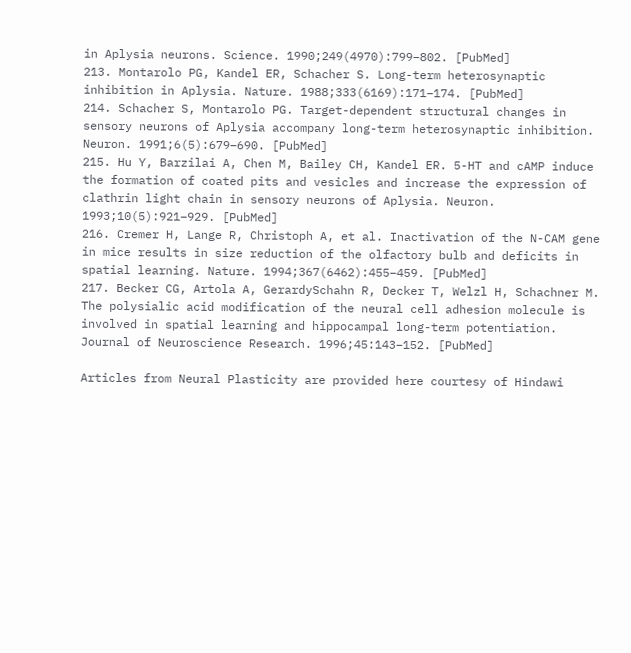in Aplysia neurons. Science. 1990;249(4970):799–802. [PubMed]
213. Montarolo PG, Kandel ER, Schacher S. Long-term heterosynaptic inhibition in Aplysia. Nature. 1988;333(6169):171–174. [PubMed]
214. Schacher S, Montarolo PG. Target-dependent structural changes in sensory neurons of Aplysia accompany long-term heterosynaptic inhibition. Neuron. 1991;6(5):679–690. [PubMed]
215. Hu Y, Barzilai A, Chen M, Bailey CH, Kandel ER. 5-HT and cAMP induce the formation of coated pits and vesicles and increase the expression of clathrin light chain in sensory neurons of Aplysia. Neuron. 1993;10(5):921–929. [PubMed]
216. Cremer H, Lange R, Christoph A, et al. Inactivation of the N-CAM gene in mice results in size reduction of the olfactory bulb and deficits in spatial learning. Nature. 1994;367(6462):455–459. [PubMed]
217. Becker CG, Artola A, GerardySchahn R, Decker T, Welzl H, Schachner M. The polysialic acid modification of the neural cell adhesion molecule is involved in spatial learning and hippocampal long-term potentiation. Journal of Neuroscience Research. 1996;45:143–152. [PubMed]

Articles from Neural Plasticity are provided here courtesy of Hindawi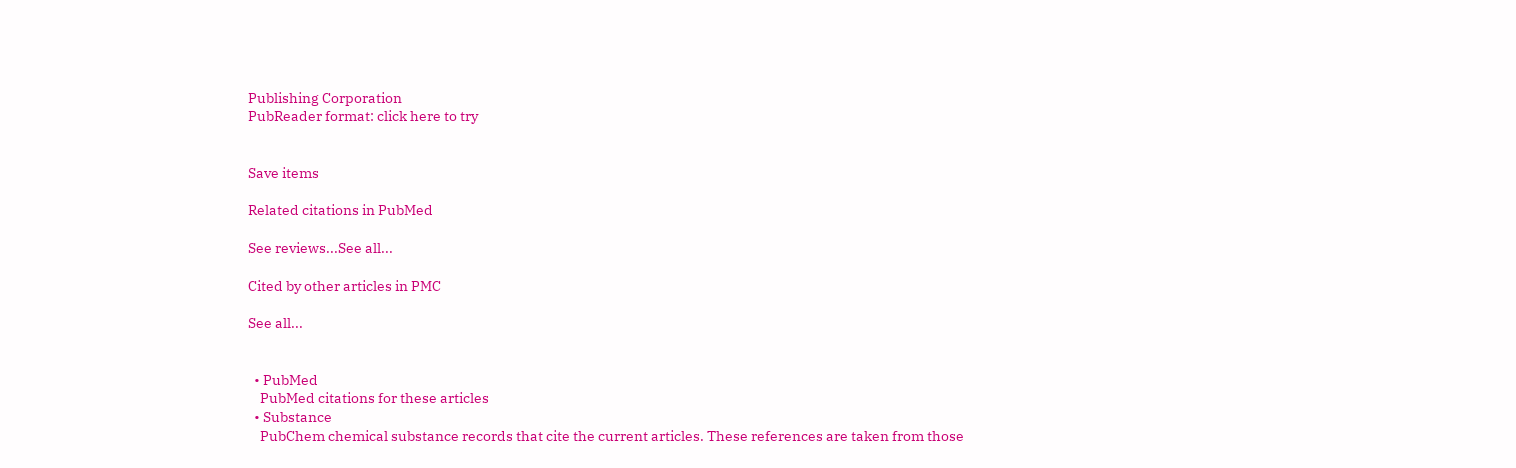Publishing Corporation
PubReader format: click here to try


Save items

Related citations in PubMed

See reviews...See all...

Cited by other articles in PMC

See all...


  • PubMed
    PubMed citations for these articles
  • Substance
    PubChem chemical substance records that cite the current articles. These references are taken from those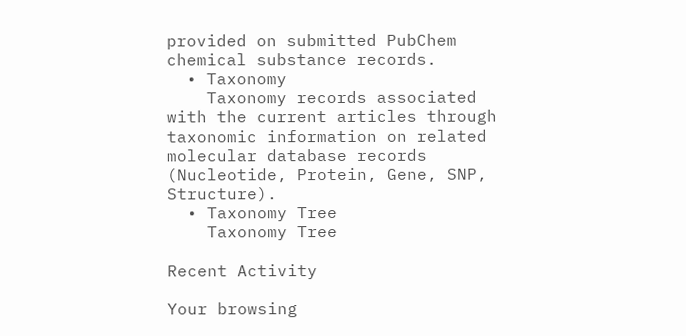provided on submitted PubChem chemical substance records.
  • Taxonomy
    Taxonomy records associated with the current articles through taxonomic information on related molecular database records (Nucleotide, Protein, Gene, SNP, Structure).
  • Taxonomy Tree
    Taxonomy Tree

Recent Activity

Your browsing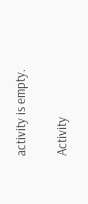activity is empty.

Activity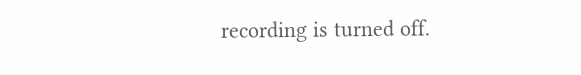recording is turned off.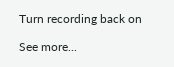Turn recording back on

See more...